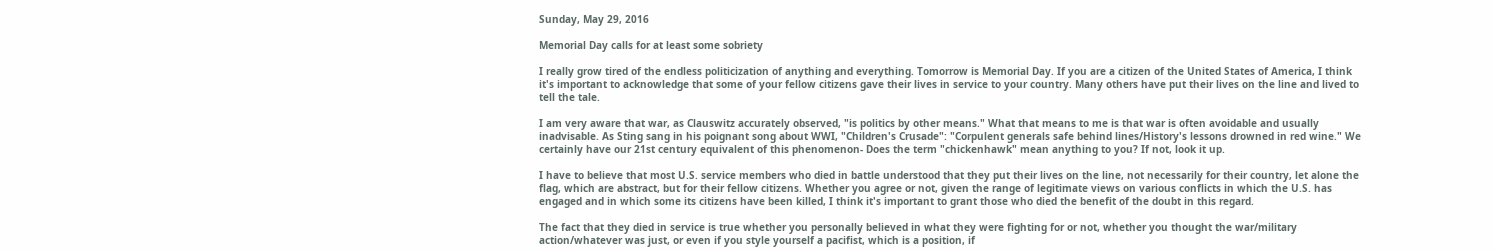Sunday, May 29, 2016

Memorial Day calls for at least some sobriety

I really grow tired of the endless politicization of anything and everything. Tomorrow is Memorial Day. If you are a citizen of the United States of America, I think it's important to acknowledge that some of your fellow citizens gave their lives in service to your country. Many others have put their lives on the line and lived to tell the tale.

I am very aware that war, as Clauswitz accurately observed, "is politics by other means." What that means to me is that war is often avoidable and usually inadvisable. As Sting sang in his poignant song about WWI, "Children's Crusade": "Corpulent generals safe behind lines/History's lessons drowned in red wine." We certainly have our 21st century equivalent of this phenomenon- Does the term "chickenhawk" mean anything to you? If not, look it up.

I have to believe that most U.S. service members who died in battle understood that they put their lives on the line, not necessarily for their country, let alone the flag, which are abstract, but for their fellow citizens. Whether you agree or not, given the range of legitimate views on various conflicts in which the U.S. has engaged and in which some its citizens have been killed, I think it's important to grant those who died the benefit of the doubt in this regard.

The fact that they died in service is true whether you personally believed in what they were fighting for or not, whether you thought the war/military action/whatever was just, or even if you style yourself a pacifist, which is a position, if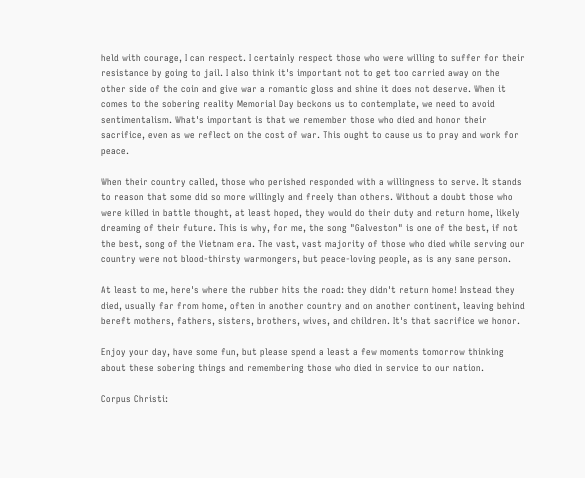held with courage, I can respect. I certainly respect those who were willing to suffer for their resistance by going to jail. I also think it's important not to get too carried away on the other side of the coin and give war a romantic gloss and shine it does not deserve. When it comes to the sobering reality Memorial Day beckons us to contemplate, we need to avoid sentimentalism. What's important is that we remember those who died and honor their sacrifice, even as we reflect on the cost of war. This ought to cause us to pray and work for peace.

When their country called, those who perished responded with a willingness to serve. It stands to reason that some did so more willingly and freely than others. Without a doubt those who were killed in battle thought, at least hoped, they would do their duty and return home, likely dreaming of their future. This is why, for me, the song "Galveston" is one of the best, if not the best, song of the Vietnam era. The vast, vast majority of those who died while serving our country were not blood-thirsty warmongers, but peace-loving people, as is any sane person.

At least to me, here's where the rubber hits the road: they didn't return home! Instead they died, usually far from home, often in another country and on another continent, leaving behind bereft mothers, fathers, sisters, brothers, wives, and children. It's that sacrifice we honor.

Enjoy your day, have some fun, but please spend a least a few moments tomorrow thinking about these sobering things and remembering those who died in service to our nation.

Corpus Christi: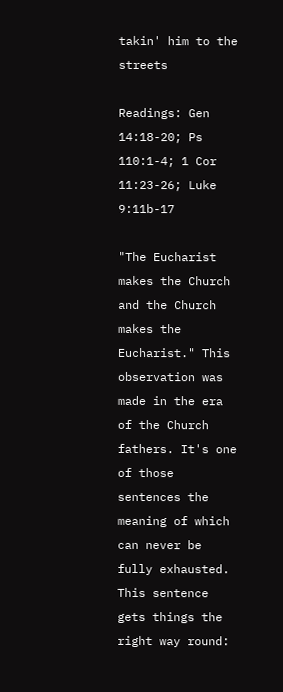takin' him to the streets

Readings: Gen 14:18-20; Ps 110:1-4; 1 Cor 11:23-26; Luke 9:11b-17

"The Eucharist makes the Church and the Church makes the Eucharist." This observation was made in the era of the Church fathers. It's one of those sentences the meaning of which can never be fully exhausted. This sentence gets things the right way round: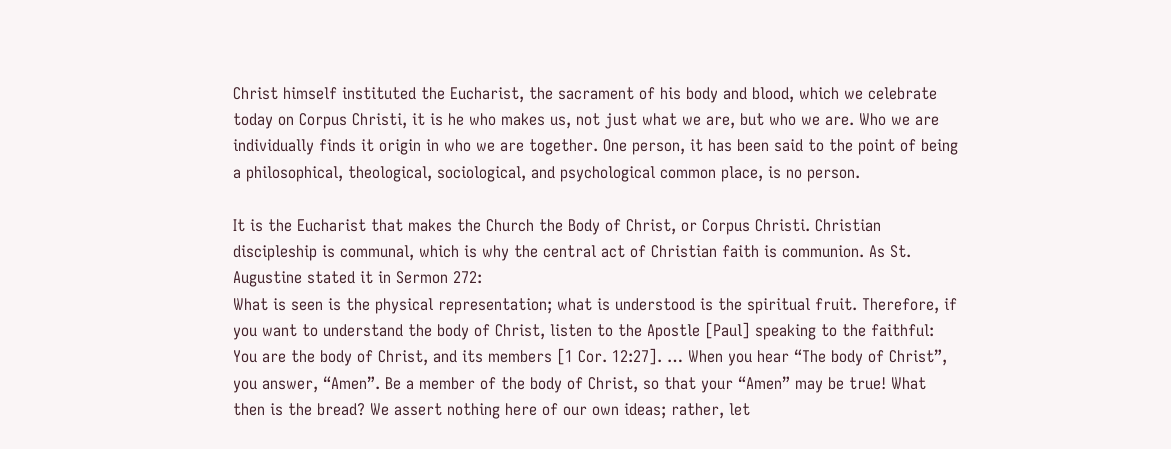Christ himself instituted the Eucharist, the sacrament of his body and blood, which we celebrate today on Corpus Christi, it is he who makes us, not just what we are, but who we are. Who we are individually finds it origin in who we are together. One person, it has been said to the point of being a philosophical, theological, sociological, and psychological common place, is no person.

It is the Eucharist that makes the Church the Body of Christ, or Corpus Christi. Christian discipleship is communal, which is why the central act of Christian faith is communion. As St. Augustine stated it in Sermon 272:
What is seen is the physical representation; what is understood is the spiritual fruit. Therefore, if you want to understand the body of Christ, listen to the Apostle [Paul] speaking to the faithful: You are the body of Christ, and its members [1 Cor. 12:27]. … When you hear “The body of Christ”, you answer, “Amen”. Be a member of the body of Christ, so that your “Amen” may be true! What then is the bread? We assert nothing here of our own ideas; rather, let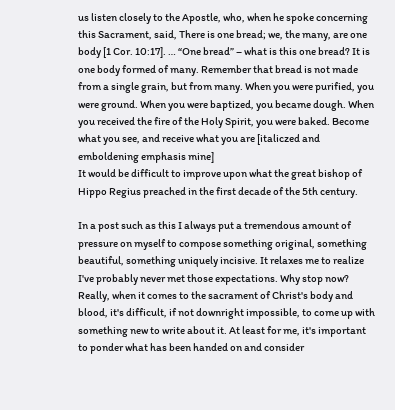us listen closely to the Apostle, who, when he spoke concerning this Sacrament, said, There is one bread; we, the many, are one body [1 Cor. 10:17]. … “One bread” – what is this one bread? It is one body formed of many. Remember that bread is not made from a single grain, but from many. When you were purified, you were ground. When you were baptized, you became dough. When you received the fire of the Holy Spirit, you were baked. Become what you see, and receive what you are [italiczed and emboldening emphasis mine]
It would be difficult to improve upon what the great bishop of Hippo Regius preached in the first decade of the 5th century.

In a post such as this I always put a tremendous amount of pressure on myself to compose something original, something beautiful, something uniquely incisive. It relaxes me to realize I've probably never met those expectations. Why stop now? Really, when it comes to the sacrament of Christ's body and blood, it's difficult, if not downright impossible, to come up with something new to write about it. At least for me, it's important to ponder what has been handed on and consider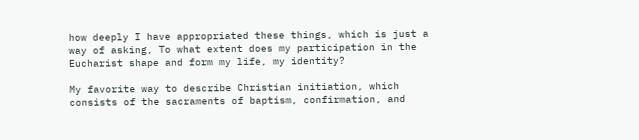how deeply I have appropriated these things, which is just a way of asking, To what extent does my participation in the Eucharist shape and form my life, my identity?

My favorite way to describe Christian initiation, which consists of the sacraments of baptism, confirmation, and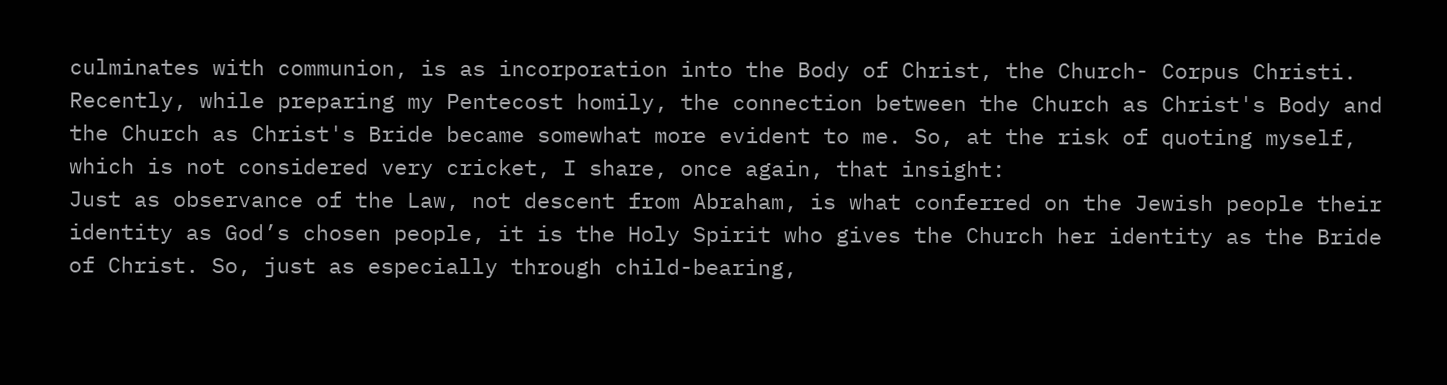culminates with communion, is as incorporation into the Body of Christ, the Church- Corpus Christi. Recently, while preparing my Pentecost homily, the connection between the Church as Christ's Body and the Church as Christ's Bride became somewhat more evident to me. So, at the risk of quoting myself, which is not considered very cricket, I share, once again, that insight:
Just as observance of the Law, not descent from Abraham, is what conferred on the Jewish people their identity as God’s chosen people, it is the Holy Spirit who gives the Church her identity as the Bride of Christ. So, just as especially through child-bearing,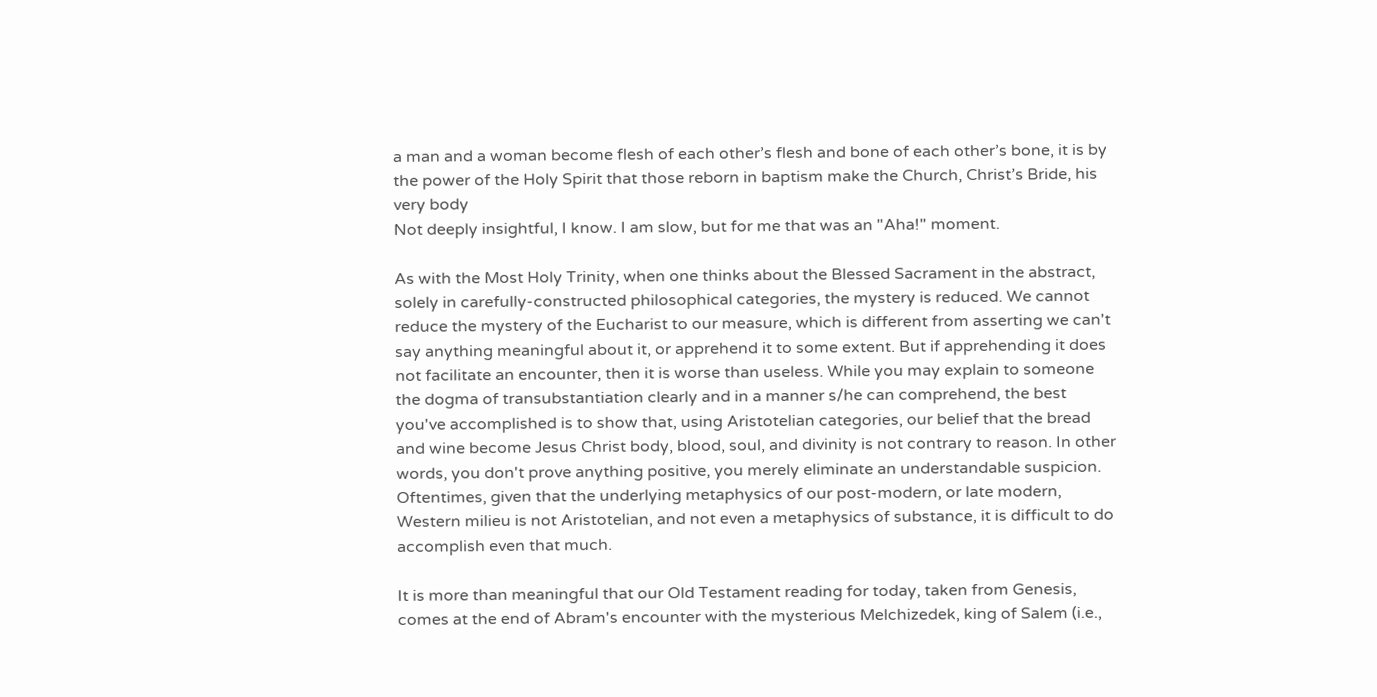a man and a woman become flesh of each other’s flesh and bone of each other’s bone, it is by the power of the Holy Spirit that those reborn in baptism make the Church, Christ’s Bride, his very body
Not deeply insightful, I know. I am slow, but for me that was an "Aha!" moment.

As with the Most Holy Trinity, when one thinks about the Blessed Sacrament in the abstract, solely in carefully-constructed philosophical categories, the mystery is reduced. We cannot reduce the mystery of the Eucharist to our measure, which is different from asserting we can't say anything meaningful about it, or apprehend it to some extent. But if apprehending it does not facilitate an encounter, then it is worse than useless. While you may explain to someone the dogma of transubstantiation clearly and in a manner s/he can comprehend, the best you've accomplished is to show that, using Aristotelian categories, our belief that the bread and wine become Jesus Christ body, blood, soul, and divinity is not contrary to reason. In other words, you don't prove anything positive, you merely eliminate an understandable suspicion. Oftentimes, given that the underlying metaphysics of our post-modern, or late modern, Western milieu is not Aristotelian, and not even a metaphysics of substance, it is difficult to do accomplish even that much.

It is more than meaningful that our Old Testament reading for today, taken from Genesis, comes at the end of Abram's encounter with the mysterious Melchizedek, king of Salem (i.e.,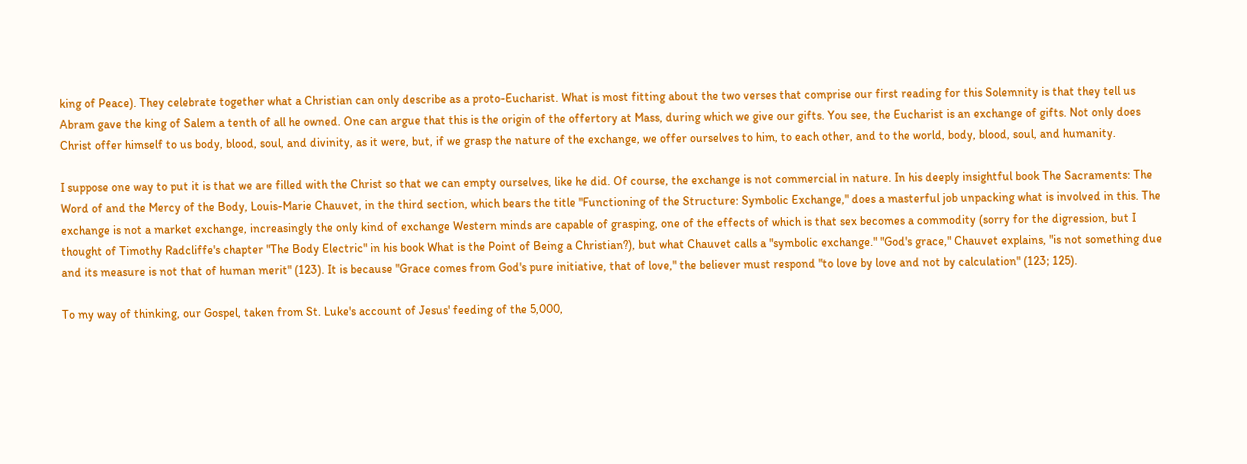king of Peace). They celebrate together what a Christian can only describe as a proto-Eucharist. What is most fitting about the two verses that comprise our first reading for this Solemnity is that they tell us Abram gave the king of Salem a tenth of all he owned. One can argue that this is the origin of the offertory at Mass, during which we give our gifts. You see, the Eucharist is an exchange of gifts. Not only does Christ offer himself to us body, blood, soul, and divinity, as it were, but, if we grasp the nature of the exchange, we offer ourselves to him, to each other, and to the world, body, blood, soul, and humanity.

I suppose one way to put it is that we are filled with the Christ so that we can empty ourselves, like he did. Of course, the exchange is not commercial in nature. In his deeply insightful book The Sacraments: The Word of and the Mercy of the Body, Louis-Marie Chauvet, in the third section, which bears the title "Functioning of the Structure: Symbolic Exchange," does a masterful job unpacking what is involved in this. The exchange is not a market exchange, increasingly the only kind of exchange Western minds are capable of grasping, one of the effects of which is that sex becomes a commodity (sorry for the digression, but I thought of Timothy Radcliffe's chapter "The Body Electric" in his book What is the Point of Being a Christian?), but what Chauvet calls a "symbolic exchange." "God's grace," Chauvet explains, "is not something due and its measure is not that of human merit" (123). It is because "Grace comes from God's pure initiative, that of love," the believer must respond "to love by love and not by calculation" (123; 125).

To my way of thinking, our Gospel, taken from St. Luke's account of Jesus' feeding of the 5,000,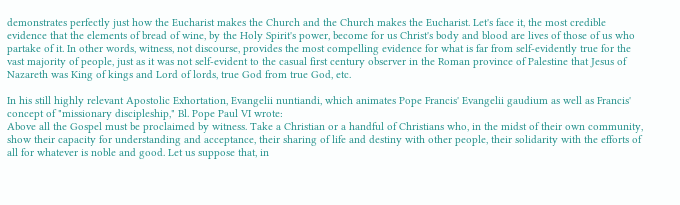demonstrates perfectly just how the Eucharist makes the Church and the Church makes the Eucharist. Let's face it, the most credible evidence that the elements of bread of wine, by the Holy Spirit's power, become for us Christ's body and blood are lives of those of us who partake of it. In other words, witness, not discourse, provides the most compelling evidence for what is far from self-evidently true for the vast majority of people, just as it was not self-evident to the casual first century observer in the Roman province of Palestine that Jesus of Nazareth was King of kings and Lord of lords, true God from true God, etc.

In his still highly relevant Apostolic Exhortation, Evangelii nuntiandi, which animates Pope Francis' Evangelii gaudium as well as Francis' concept of "missionary discipleship," Bl. Pope Paul VI wrote:
Above all the Gospel must be proclaimed by witness. Take a Christian or a handful of Christians who, in the midst of their own community, show their capacity for understanding and acceptance, their sharing of life and destiny with other people, their solidarity with the efforts of all for whatever is noble and good. Let us suppose that, in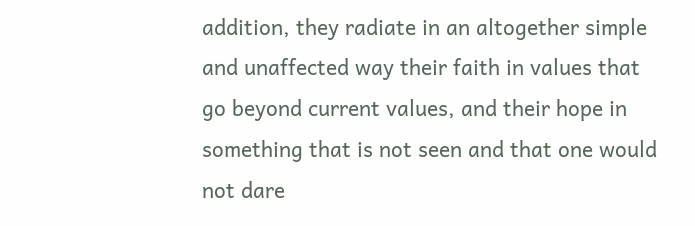addition, they radiate in an altogether simple and unaffected way their faith in values that go beyond current values, and their hope in something that is not seen and that one would not dare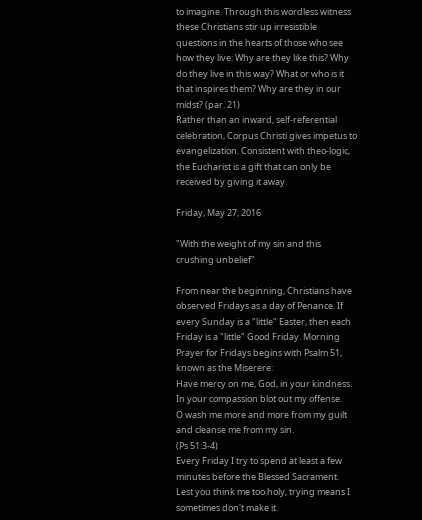to imagine. Through this wordless witness these Christians stir up irresistible questions in the hearts of those who see how they live: Why are they like this? Why do they live in this way? What or who is it that inspires them? Why are they in our midst? (par. 21)
Rather than an inward, self-referential celebration, Corpus Christi gives impetus to evangelization. Consistent with theo-logic, the Eucharist is a gift that can only be received by giving it away.

Friday, May 27, 2016

"With the weight of my sin and this crushing unbelief"

From near the beginning, Christians have observed Fridays as a day of Penance. If every Sunday is a "little" Easter, then each Friday is a "little" Good Friday. Morning Prayer for Fridays begins with Psalm 51, known as the Miserere:
Have mercy on me, God, in your kindness.
In your compassion blot out my offense.
O wash me more and more from my guilt
and cleanse me from my sin.
(Ps 51:3-4)
Every Friday I try to spend at least a few minutes before the Blessed Sacrament. Lest you think me too holy, trying means I sometimes don't make it.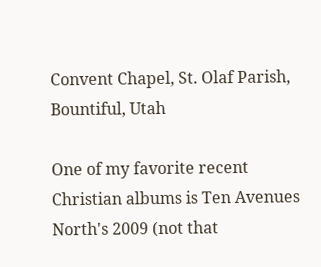Convent Chapel, St. Olaf Parish, Bountiful, Utah

One of my favorite recent Christian albums is Ten Avenues North's 2009 (not that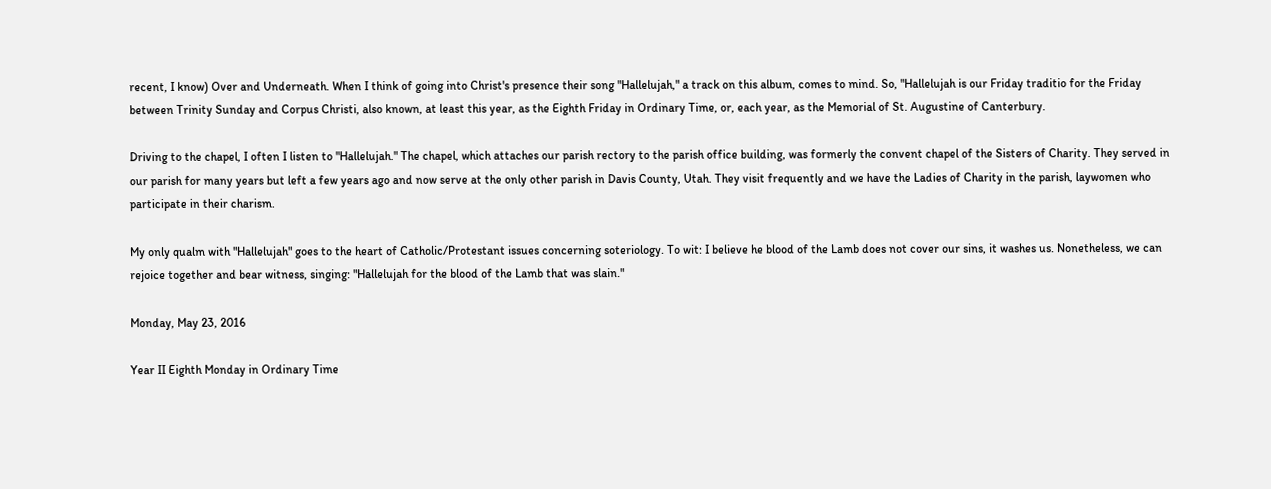recent, I know) Over and Underneath. When I think of going into Christ's presence their song "Hallelujah," a track on this album, comes to mind. So, "Hallelujah is our Friday traditio for the Friday between Trinity Sunday and Corpus Christi, also known, at least this year, as the Eighth Friday in Ordinary Time, or, each year, as the Memorial of St. Augustine of Canterbury.

Driving to the chapel, I often I listen to "Hallelujah." The chapel, which attaches our parish rectory to the parish office building, was formerly the convent chapel of the Sisters of Charity. They served in our parish for many years but left a few years ago and now serve at the only other parish in Davis County, Utah. They visit frequently and we have the Ladies of Charity in the parish, laywomen who participate in their charism.

My only qualm with "Hallelujah" goes to the heart of Catholic/Protestant issues concerning soteriology. To wit: I believe he blood of the Lamb does not cover our sins, it washes us. Nonetheless, we can rejoice together and bear witness, singing: "Hallelujah for the blood of the Lamb that was slain."

Monday, May 23, 2016

Year II Eighth Monday in Ordinary Time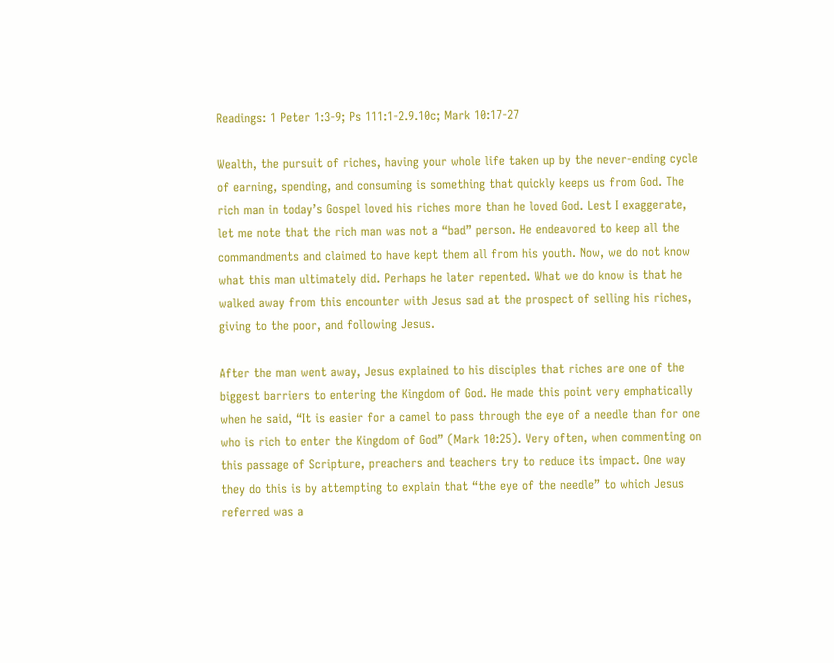Readings: 1 Peter 1:3-9; Ps 111:1-2.9.10c; Mark 10:17-27

Wealth, the pursuit of riches, having your whole life taken up by the never-ending cycle of earning, spending, and consuming is something that quickly keeps us from God. The rich man in today’s Gospel loved his riches more than he loved God. Lest I exaggerate, let me note that the rich man was not a “bad” person. He endeavored to keep all the commandments and claimed to have kept them all from his youth. Now, we do not know what this man ultimately did. Perhaps he later repented. What we do know is that he walked away from this encounter with Jesus sad at the prospect of selling his riches, giving to the poor, and following Jesus.

After the man went away, Jesus explained to his disciples that riches are one of the biggest barriers to entering the Kingdom of God. He made this point very emphatically when he said, “It is easier for a camel to pass through the eye of a needle than for one who is rich to enter the Kingdom of God” (Mark 10:25). Very often, when commenting on this passage of Scripture, preachers and teachers try to reduce its impact. One way they do this is by attempting to explain that “the eye of the needle” to which Jesus referred was a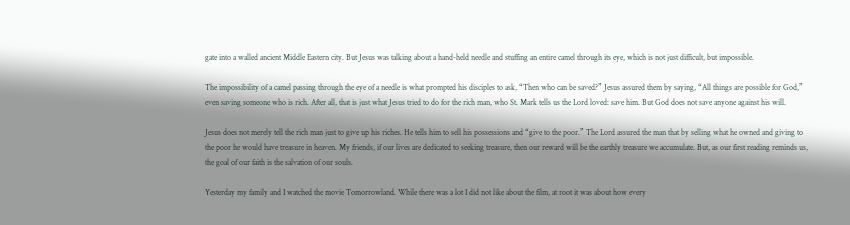gate into a walled ancient Middle Eastern city. But Jesus was talking about a hand-held needle and stuffing an entire camel through its eye, which is not just difficult, but impossible.

The impossibility of a camel passing through the eye of a needle is what prompted his disciples to ask, “Then who can be saved?” Jesus assured them by saying, “All things are possible for God,” even saving someone who is rich. After all, that is just what Jesus tried to do for the rich man, who St. Mark tells us the Lord loved: save him. But God does not save anyone against his will.

Jesus does not merely tell the rich man just to give up his riches. He tells him to sell his possessions and “give to the poor.” The Lord assured the man that by selling what he owned and giving to the poor he would have treasure in heaven. My friends, if our lives are dedicated to seeking treasure, then our reward will be the earthly treasure we accumulate. But, as our first reading reminds us, the goal of our faith is the salvation of our souls.

Yesterday my family and I watched the movie Tomorrowland. While there was a lot I did not like about the film, at root it was about how every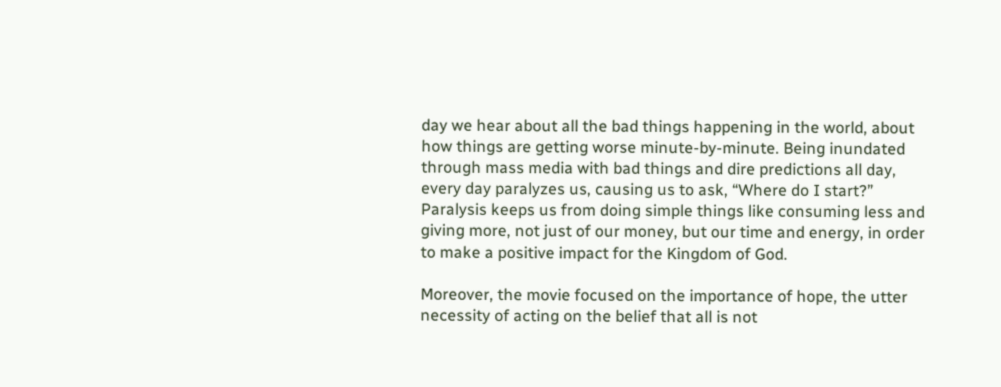day we hear about all the bad things happening in the world, about how things are getting worse minute-by-minute. Being inundated through mass media with bad things and dire predictions all day, every day paralyzes us, causing us to ask, “Where do I start?” Paralysis keeps us from doing simple things like consuming less and giving more, not just of our money, but our time and energy, in order to make a positive impact for the Kingdom of God.

Moreover, the movie focused on the importance of hope, the utter necessity of acting on the belief that all is not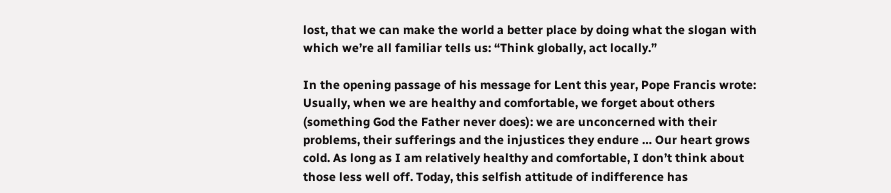lost, that we can make the world a better place by doing what the slogan with which we’re all familiar tells us: “Think globally, act locally.”

In the opening passage of his message for Lent this year, Pope Francis wrote:
Usually, when we are healthy and comfortable, we forget about others (something God the Father never does): we are unconcerned with their problems, their sufferings and the injustices they endure … Our heart grows cold. As long as I am relatively healthy and comfortable, I don’t think about those less well off. Today, this selfish attitude of indifference has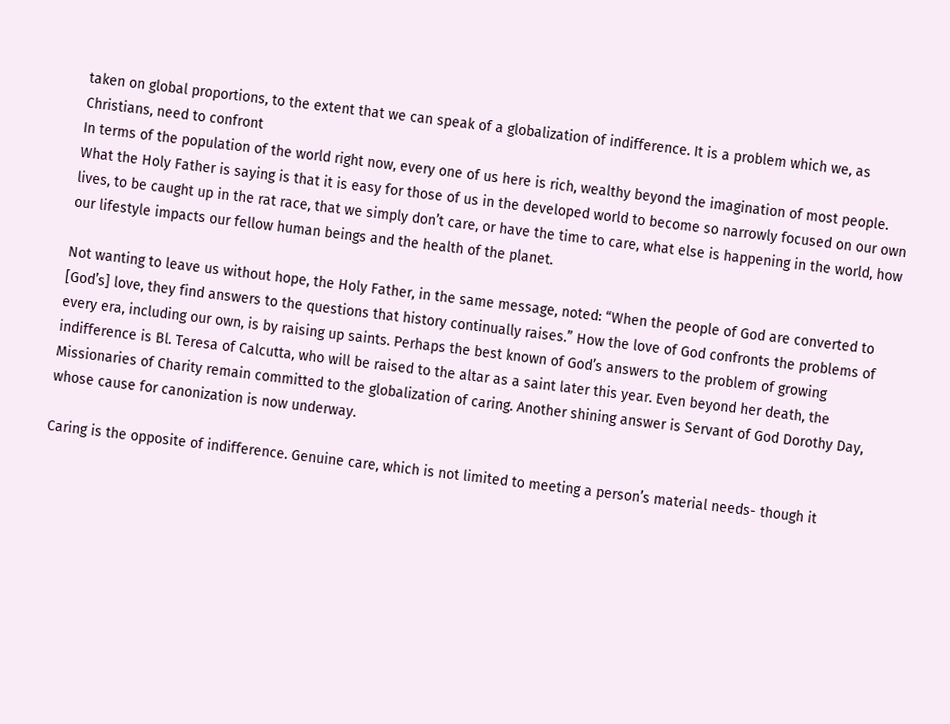taken on global proportions, to the extent that we can speak of a globalization of indifference. It is a problem which we, as Christians, need to confront
In terms of the population of the world right now, every one of us here is rich, wealthy beyond the imagination of most people. What the Holy Father is saying is that it is easy for those of us in the developed world to become so narrowly focused on our own lives, to be caught up in the rat race, that we simply don’t care, or have the time to care, what else is happening in the world, how our lifestyle impacts our fellow human beings and the health of the planet.

Not wanting to leave us without hope, the Holy Father, in the same message, noted: “When the people of God are converted to [God’s] love, they find answers to the questions that history continually raises.” How the love of God confronts the problems of every era, including our own, is by raising up saints. Perhaps the best known of God’s answers to the problem of growing indifference is Bl. Teresa of Calcutta, who will be raised to the altar as a saint later this year. Even beyond her death, the Missionaries of Charity remain committed to the globalization of caring. Another shining answer is Servant of God Dorothy Day, whose cause for canonization is now underway.

Caring is the opposite of indifference. Genuine care, which is not limited to meeting a person’s material needs- though it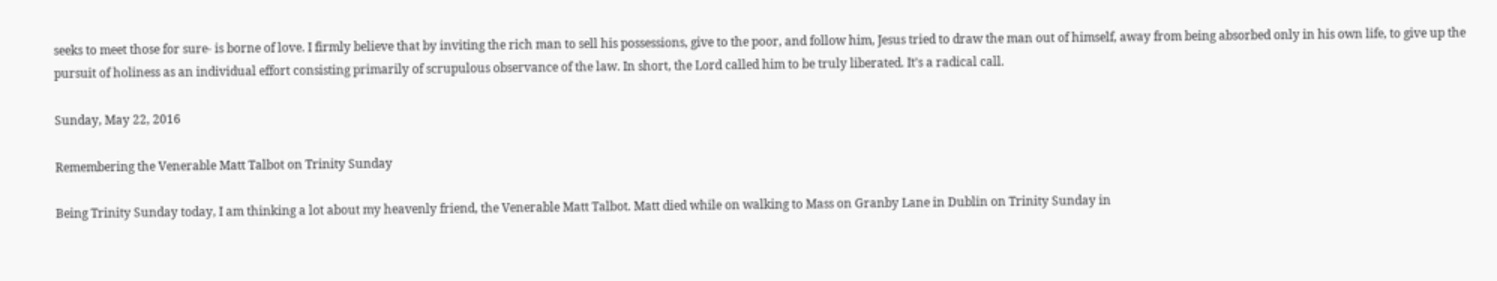seeks to meet those for sure- is borne of love. I firmly believe that by inviting the rich man to sell his possessions, give to the poor, and follow him, Jesus tried to draw the man out of himself, away from being absorbed only in his own life, to give up the pursuit of holiness as an individual effort consisting primarily of scrupulous observance of the law. In short, the Lord called him to be truly liberated. It’s a radical call.

Sunday, May 22, 2016

Remembering the Venerable Matt Talbot on Trinity Sunday

Being Trinity Sunday today, I am thinking a lot about my heavenly friend, the Venerable Matt Talbot. Matt died while on walking to Mass on Granby Lane in Dublin on Trinity Sunday in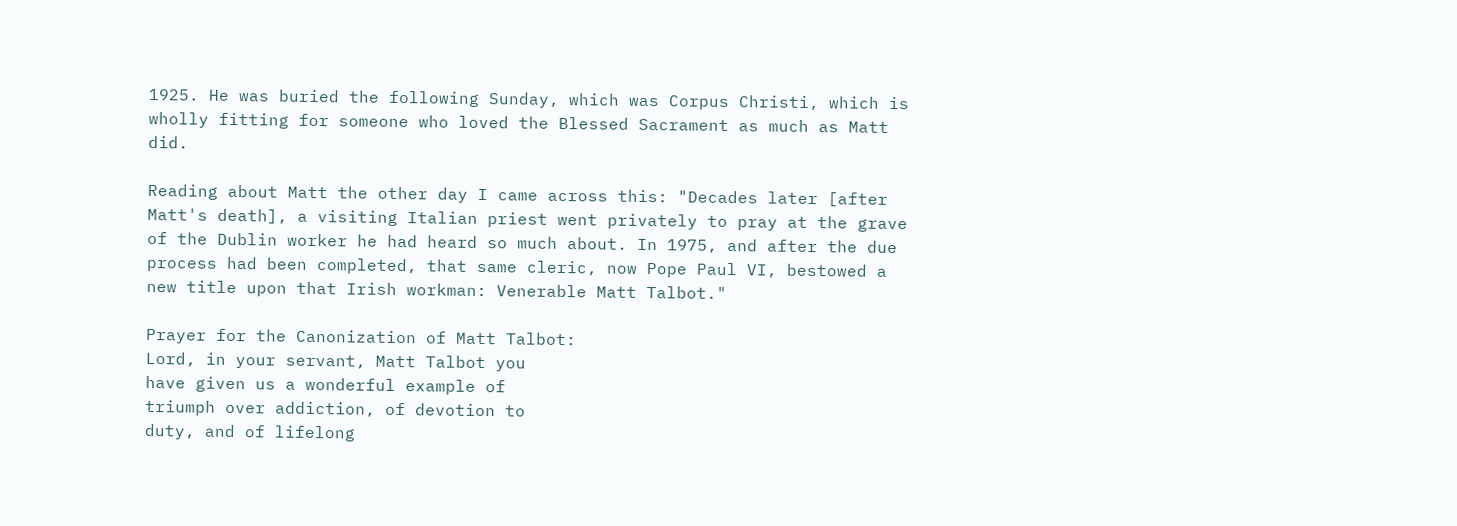1925. He was buried the following Sunday, which was Corpus Christi, which is wholly fitting for someone who loved the Blessed Sacrament as much as Matt did.

Reading about Matt the other day I came across this: "Decades later [after Matt's death], a visiting Italian priest went privately to pray at the grave of the Dublin worker he had heard so much about. In 1975, and after the due process had been completed, that same cleric, now Pope Paul VI, bestowed a new title upon that Irish workman: Venerable Matt Talbot."

Prayer for the Canonization of Matt Talbot:
Lord, in your servant, Matt Talbot you
have given us a wonderful example of
triumph over addiction, of devotion to
duty, and of lifelong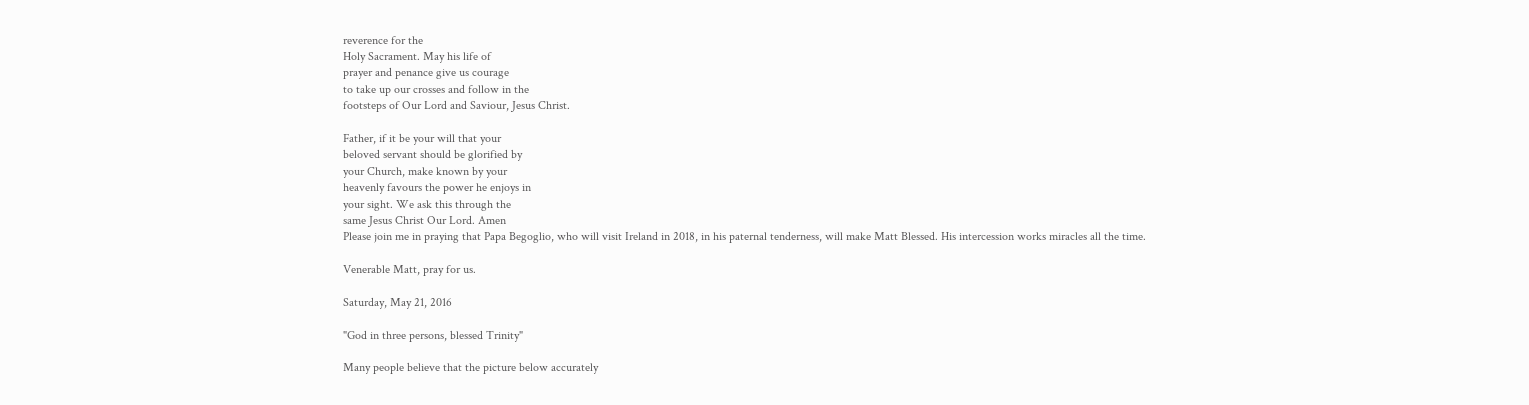reverence for the
Holy Sacrament. May his life of
prayer and penance give us courage
to take up our crosses and follow in the
footsteps of Our Lord and Saviour, Jesus Christ.

Father, if it be your will that your
beloved servant should be glorified by
your Church, make known by your
heavenly favours the power he enjoys in
your sight. We ask this through the
same Jesus Christ Our Lord. Amen
Please join me in praying that Papa Begoglio, who will visit Ireland in 2018, in his paternal tenderness, will make Matt Blessed. His intercession works miracles all the time.

Venerable Matt, pray for us.

Saturday, May 21, 2016

"God in three persons, blessed Trinity"

Many people believe that the picture below accurately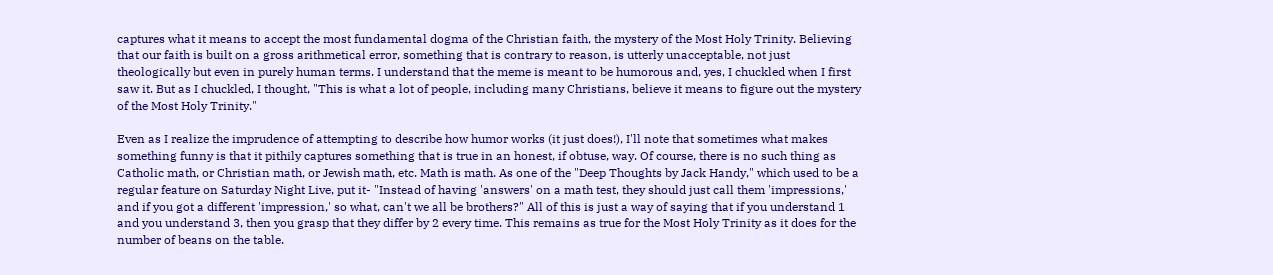captures what it means to accept the most fundamental dogma of the Christian faith, the mystery of the Most Holy Trinity. Believing that our faith is built on a gross arithmetical error, something that is contrary to reason, is utterly unacceptable, not just theologically but even in purely human terms. I understand that the meme is meant to be humorous and, yes, I chuckled when I first saw it. But as I chuckled, I thought, "This is what a lot of people, including many Christians, believe it means to figure out the mystery of the Most Holy Trinity."

Even as I realize the imprudence of attempting to describe how humor works (it just does!), I'll note that sometimes what makes something funny is that it pithily captures something that is true in an honest, if obtuse, way. Of course, there is no such thing as Catholic math, or Christian math, or Jewish math, etc. Math is math. As one of the "Deep Thoughts by Jack Handy," which used to be a regular feature on Saturday Night Live, put it- "Instead of having 'answers' on a math test, they should just call them 'impressions,' and if you got a different 'impression,' so what, can't we all be brothers?" All of this is just a way of saying that if you understand 1 and you understand 3, then you grasp that they differ by 2 every time. This remains as true for the Most Holy Trinity as it does for the number of beans on the table.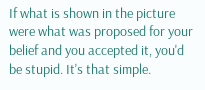If what is shown in the picture were what was proposed for your belief and you accepted it, you'd be stupid. It's that simple.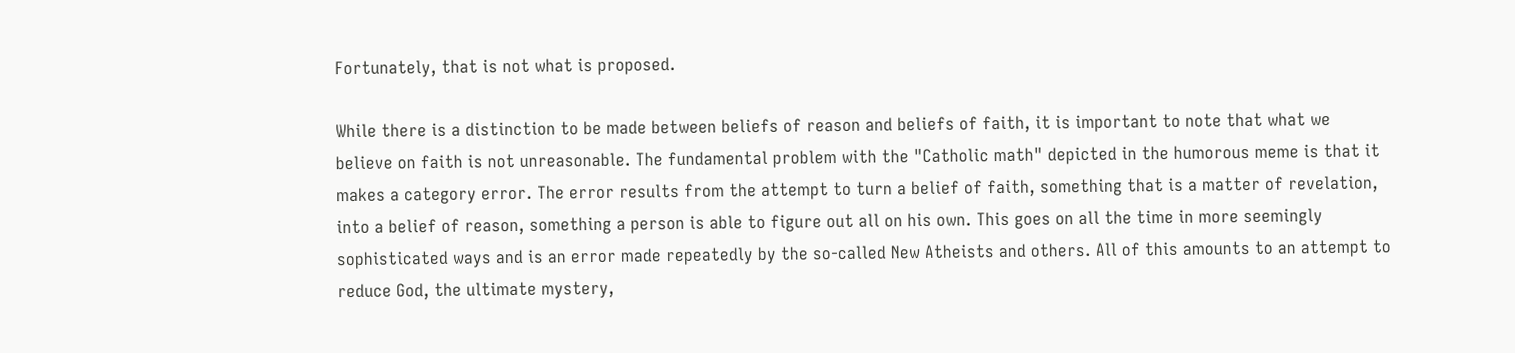Fortunately, that is not what is proposed.

While there is a distinction to be made between beliefs of reason and beliefs of faith, it is important to note that what we believe on faith is not unreasonable. The fundamental problem with the "Catholic math" depicted in the humorous meme is that it makes a category error. The error results from the attempt to turn a belief of faith, something that is a matter of revelation, into a belief of reason, something a person is able to figure out all on his own. This goes on all the time in more seemingly sophisticated ways and is an error made repeatedly by the so-called New Atheists and others. All of this amounts to an attempt to reduce God, the ultimate mystery,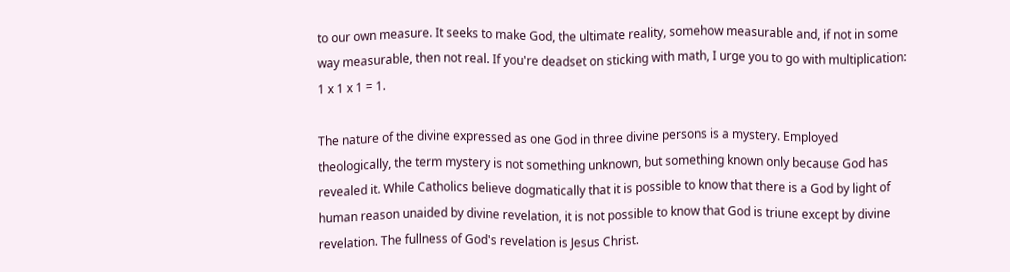to our own measure. It seeks to make God, the ultimate reality, somehow measurable and, if not in some way measurable, then not real. If you're deadset on sticking with math, I urge you to go with multiplication: 1 x 1 x 1 = 1.

The nature of the divine expressed as one God in three divine persons is a mystery. Employed theologically, the term mystery is not something unknown, but something known only because God has revealed it. While Catholics believe dogmatically that it is possible to know that there is a God by light of human reason unaided by divine revelation, it is not possible to know that God is triune except by divine revelation. The fullness of God's revelation is Jesus Christ.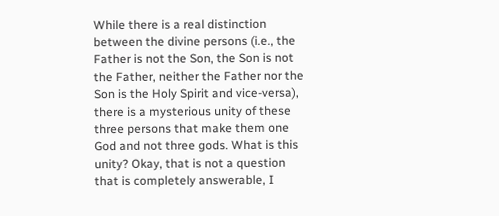While there is a real distinction between the divine persons (i.e., the Father is not the Son, the Son is not the Father, neither the Father nor the Son is the Holy Spirit and vice-versa), there is a mysterious unity of these three persons that make them one God and not three gods. What is this unity? Okay, that is not a question that is completely answerable, I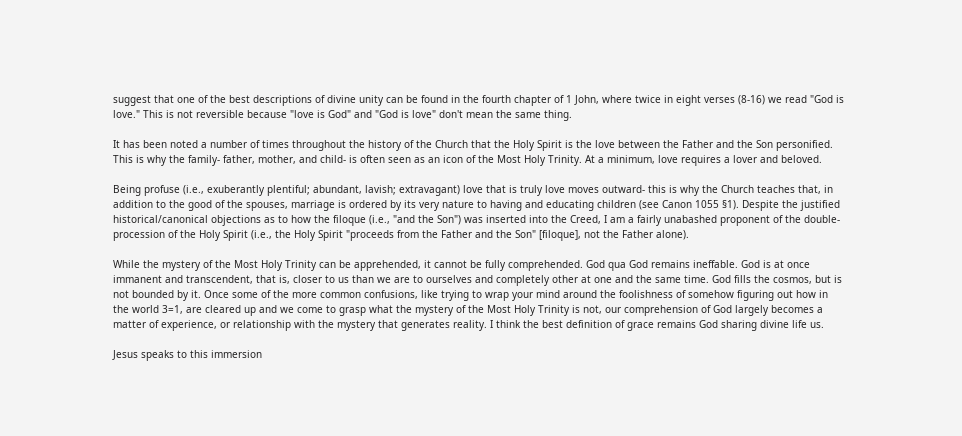suggest that one of the best descriptions of divine unity can be found in the fourth chapter of 1 John, where twice in eight verses (8-16) we read "God is love." This is not reversible because "love is God" and "God is love" don't mean the same thing.

It has been noted a number of times throughout the history of the Church that the Holy Spirit is the love between the Father and the Son personified. This is why the family- father, mother, and child- is often seen as an icon of the Most Holy Trinity. At a minimum, love requires a lover and beloved.

Being profuse (i.e., exuberantly plentiful; abundant, lavish; extravagant) love that is truly love moves outward- this is why the Church teaches that, in addition to the good of the spouses, marriage is ordered by its very nature to having and educating children (see Canon 1055 §1). Despite the justified historical/canonical objections as to how the filoque (i.e., "and the Son") was inserted into the Creed, I am a fairly unabashed proponent of the double-procession of the Holy Spirit (i.e., the Holy Spirit "proceeds from the Father and the Son" [filoque], not the Father alone).

While the mystery of the Most Holy Trinity can be apprehended, it cannot be fully comprehended. God qua God remains ineffable. God is at once immanent and transcendent, that is, closer to us than we are to ourselves and completely other at one and the same time. God fills the cosmos, but is not bounded by it. Once some of the more common confusions, like trying to wrap your mind around the foolishness of somehow figuring out how in the world 3=1, are cleared up and we come to grasp what the mystery of the Most Holy Trinity is not, our comprehension of God largely becomes a matter of experience, or relationship with the mystery that generates reality. I think the best definition of grace remains God sharing divine life us.

Jesus speaks to this immersion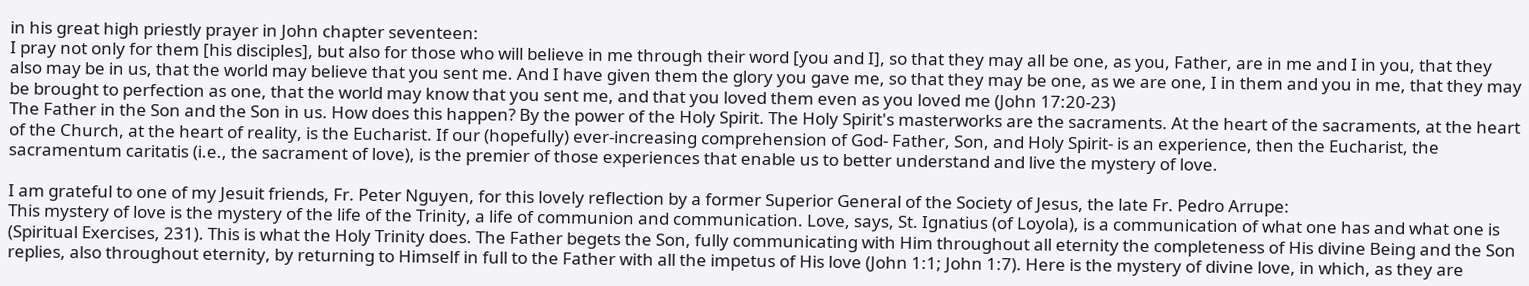in his great high priestly prayer in John chapter seventeen:
I pray not only for them [his disciples], but also for those who will believe in me through their word [you and I], so that they may all be one, as you, Father, are in me and I in you, that they also may be in us, that the world may believe that you sent me. And I have given them the glory you gave me, so that they may be one, as we are one, I in them and you in me, that they may be brought to perfection as one, that the world may know that you sent me, and that you loved them even as you loved me (John 17:20-23)
The Father in the Son and the Son in us. How does this happen? By the power of the Holy Spirit. The Holy Spirit's masterworks are the sacraments. At the heart of the sacraments, at the heart of the Church, at the heart of reality, is the Eucharist. If our (hopefully) ever-increasing comprehension of God- Father, Son, and Holy Spirit- is an experience, then the Eucharist, the sacramentum caritatis (i.e., the sacrament of love), is the premier of those experiences that enable us to better understand and live the mystery of love.

I am grateful to one of my Jesuit friends, Fr. Peter Nguyen, for this lovely reflection by a former Superior General of the Society of Jesus, the late Fr. Pedro Arrupe:
This mystery of love is the mystery of the life of the Trinity, a life of communion and communication. Love, says, St. Ignatius (of Loyola), is a communication of what one has and what one is (Spiritual Exercises, 231). This is what the Holy Trinity does. The Father begets the Son, fully communicating with Him throughout all eternity the completeness of His divine Being and the Son replies, also throughout eternity, by returning to Himself in full to the Father with all the impetus of His love (John 1:1; John 1:7). Here is the mystery of divine love, in which, as they are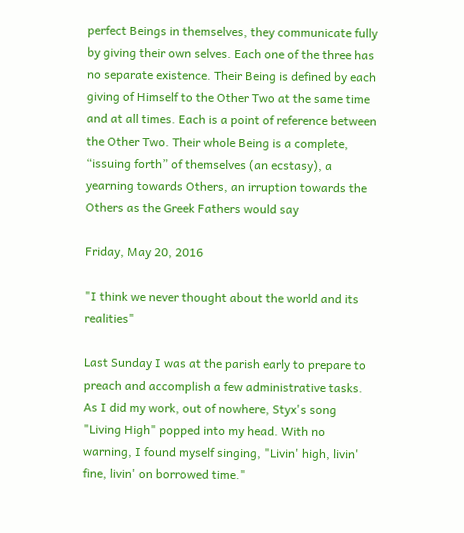perfect Beings in themselves, they communicate fully by giving their own selves. Each one of the three has no separate existence. Their Being is defined by each giving of Himself to the Other Two at the same time and at all times. Each is a point of reference between the Other Two. Their whole Being is a complete, “issuing forth” of themselves (an ecstasy), a yearning towards Others, an irruption towards the Others as the Greek Fathers would say

Friday, May 20, 2016

"I think we never thought about the world and its realities"

Last Sunday I was at the parish early to prepare to preach and accomplish a few administrative tasks. As I did my work, out of nowhere, Styx's song "Living High" popped into my head. With no warning, I found myself singing, "Livin' high, livin' fine, livin' on borrowed time."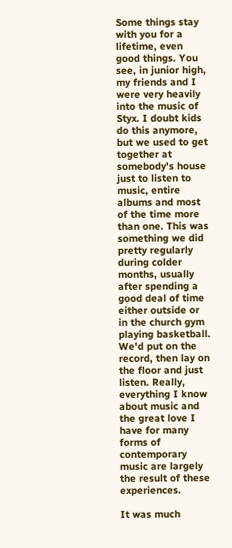Some things stay with you for a lifetime, even good things. You see, in junior high, my friends and I were very heavily into the music of Styx. I doubt kids do this anymore, but we used to get together at somebody's house just to listen to music, entire albums and most of the time more than one. This was something we did pretty regularly during colder months, usually after spending a good deal of time either outside or in the church gym playing basketball. We'd put on the record, then lay on the floor and just listen. Really, everything I know about music and the great love I have for many forms of contemporary music are largely the result of these experiences.

It was much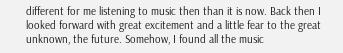different for me listening to music then than it is now. Back then I looked forward with great excitement and a little fear to the great unknown, the future. Somehow, I found all the music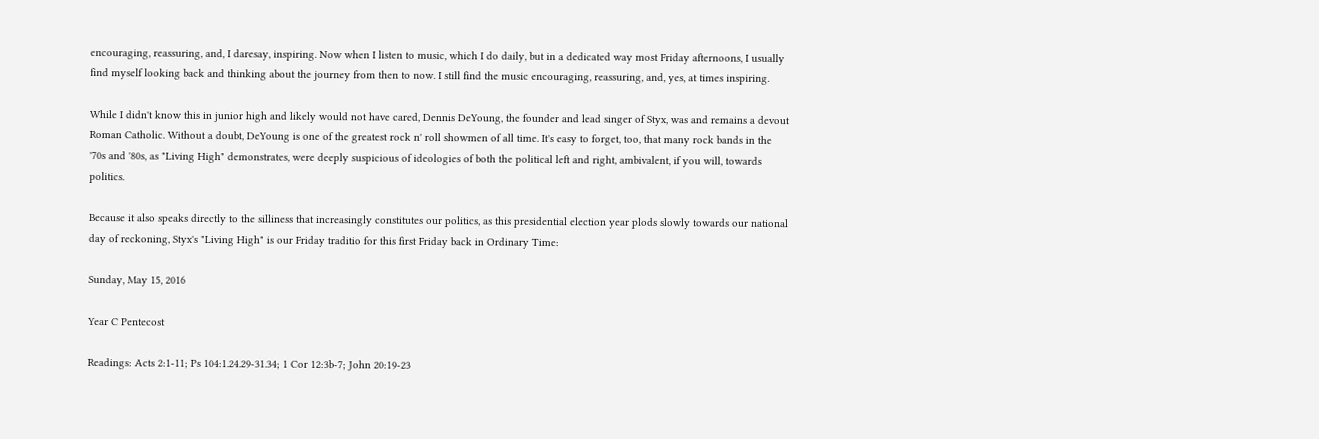encouraging, reassuring, and, I daresay, inspiring. Now when I listen to music, which I do daily, but in a dedicated way most Friday afternoons, I usually find myself looking back and thinking about the journey from then to now. I still find the music encouraging, reassuring, and, yes, at times inspiring.

While I didn't know this in junior high and likely would not have cared, Dennis DeYoung, the founder and lead singer of Styx, was and remains a devout Roman Catholic. Without a doubt, DeYoung is one of the greatest rock n' roll showmen of all time. It's easy to forget, too, that many rock bands in the '70s and '80s, as "Living High" demonstrates, were deeply suspicious of ideologies of both the political left and right, ambivalent, if you will, towards politics.

Because it also speaks directly to the silliness that increasingly constitutes our politics, as this presidential election year plods slowly towards our national day of reckoning, Styx's "Living High" is our Friday traditio for this first Friday back in Ordinary Time:

Sunday, May 15, 2016

Year C Pentecost

Readings: Acts 2:1-11; Ps 104:1.24.29-31.34; 1 Cor 12:3b-7; John 20:19-23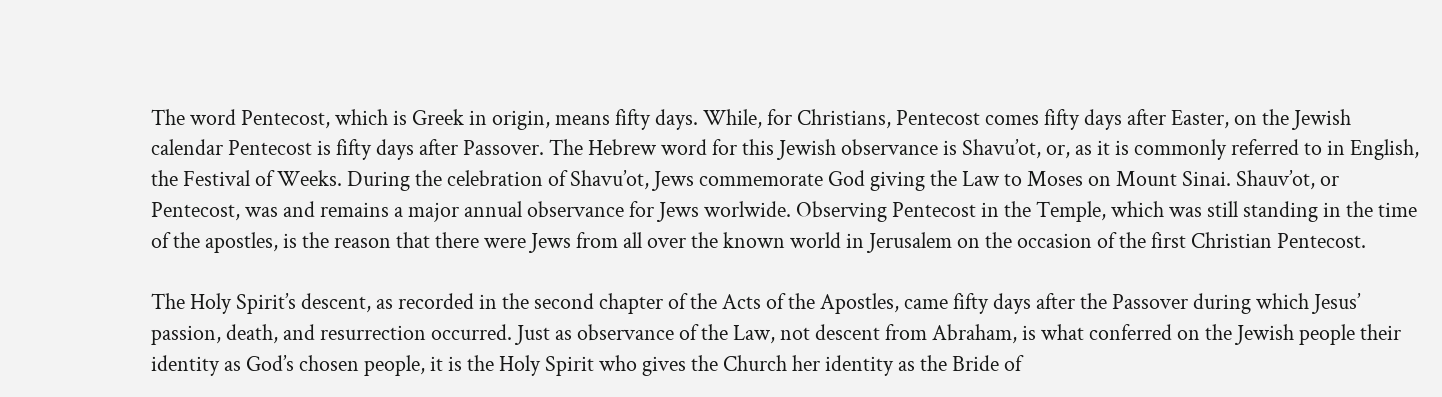The word Pentecost, which is Greek in origin, means fifty days. While, for Christians, Pentecost comes fifty days after Easter, on the Jewish calendar Pentecost is fifty days after Passover. The Hebrew word for this Jewish observance is Shavu’ot, or, as it is commonly referred to in English, the Festival of Weeks. During the celebration of Shavu’ot, Jews commemorate God giving the Law to Moses on Mount Sinai. Shauv’ot, or Pentecost, was and remains a major annual observance for Jews worlwide. Observing Pentecost in the Temple, which was still standing in the time of the apostles, is the reason that there were Jews from all over the known world in Jerusalem on the occasion of the first Christian Pentecost.

The Holy Spirit’s descent, as recorded in the second chapter of the Acts of the Apostles, came fifty days after the Passover during which Jesus’ passion, death, and resurrection occurred. Just as observance of the Law, not descent from Abraham, is what conferred on the Jewish people their identity as God’s chosen people, it is the Holy Spirit who gives the Church her identity as the Bride of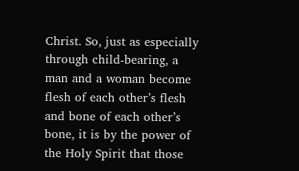Christ. So, just as especially through child-bearing, a man and a woman become flesh of each other’s flesh and bone of each other’s bone, it is by the power of the Holy Spirit that those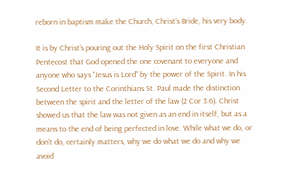reborn in baptism make the Church, Christ’s Bride, his very body.

It is by Christ’s pouring out the Holy Spirit on the first Christian Pentecost that God opened the one covenant to everyone and anyone who says “Jesus is Lord” by the power of the Spirit. In his Second Letter to the Corinthians St. Paul made the distinction between the spirit and the letter of the law (2 Cor 3:6). Christ showed us that the law was not given as an end in itself, but as a means to the end of being perfected in love. While what we do, or don’t do, certainly matters, why we do what we do and why we avoid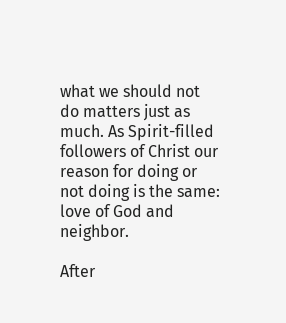what we should not do matters just as much. As Spirit-filled followers of Christ our reason for doing or not doing is the same: love of God and neighbor.

After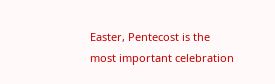Easter, Pentecost is the most important celebration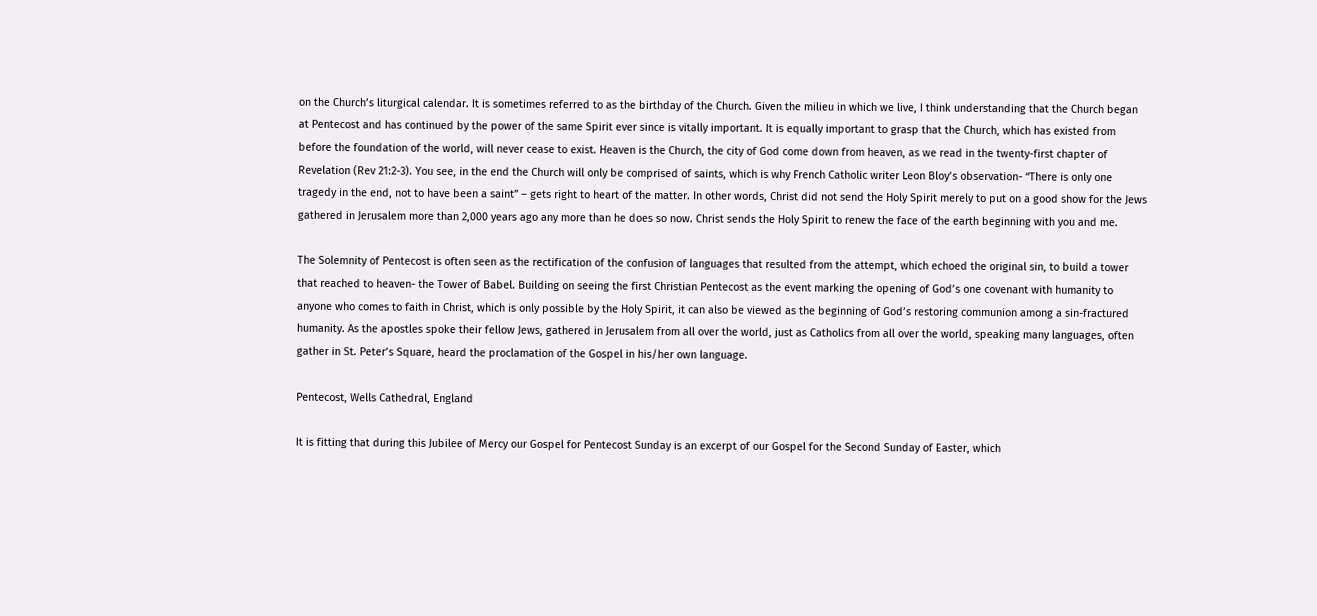on the Church’s liturgical calendar. It is sometimes referred to as the birthday of the Church. Given the milieu in which we live, I think understanding that the Church began at Pentecost and has continued by the power of the same Spirit ever since is vitally important. It is equally important to grasp that the Church, which has existed from before the foundation of the world, will never cease to exist. Heaven is the Church, the city of God come down from heaven, as we read in the twenty-first chapter of Revelation (Rev 21:2-3). You see, in the end the Church will only be comprised of saints, which is why French Catholic writer Leon Bloy’s observation- “There is only one tragedy in the end, not to have been a saint” – gets right to heart of the matter. In other words, Christ did not send the Holy Spirit merely to put on a good show for the Jews gathered in Jerusalem more than 2,000 years ago any more than he does so now. Christ sends the Holy Spirit to renew the face of the earth beginning with you and me.

The Solemnity of Pentecost is often seen as the rectification of the confusion of languages that resulted from the attempt, which echoed the original sin, to build a tower that reached to heaven- the Tower of Babel. Building on seeing the first Christian Pentecost as the event marking the opening of God’s one covenant with humanity to anyone who comes to faith in Christ, which is only possible by the Holy Spirit, it can also be viewed as the beginning of God’s restoring communion among a sin-fractured humanity. As the apostles spoke their fellow Jews, gathered in Jerusalem from all over the world, just as Catholics from all over the world, speaking many languages, often gather in St. Peter’s Square, heard the proclamation of the Gospel in his/her own language.

Pentecost, Wells Cathedral, England

It is fitting that during this Jubilee of Mercy our Gospel for Pentecost Sunday is an excerpt of our Gospel for the Second Sunday of Easter, which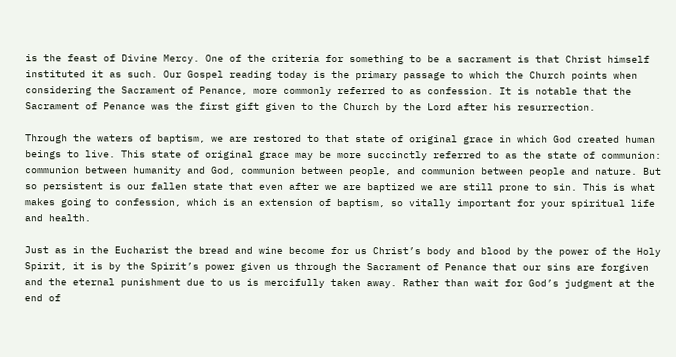is the feast of Divine Mercy. One of the criteria for something to be a sacrament is that Christ himself instituted it as such. Our Gospel reading today is the primary passage to which the Church points when considering the Sacrament of Penance, more commonly referred to as confession. It is notable that the Sacrament of Penance was the first gift given to the Church by the Lord after his resurrection.

Through the waters of baptism, we are restored to that state of original grace in which God created human beings to live. This state of original grace may be more succinctly referred to as the state of communion: communion between humanity and God, communion between people, and communion between people and nature. But so persistent is our fallen state that even after we are baptized we are still prone to sin. This is what makes going to confession, which is an extension of baptism, so vitally important for your spiritual life and health.

Just as in the Eucharist the bread and wine become for us Christ’s body and blood by the power of the Holy Spirit, it is by the Spirit’s power given us through the Sacrament of Penance that our sins are forgiven and the eternal punishment due to us is mercifully taken away. Rather than wait for God’s judgment at the end of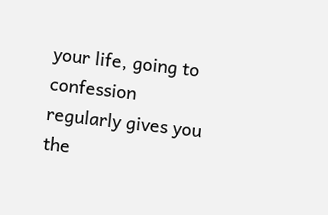your life, going to confession regularly gives you the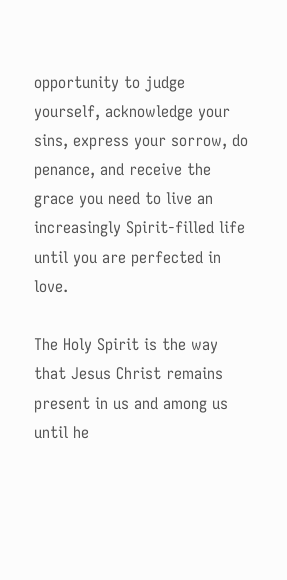opportunity to judge yourself, acknowledge your sins, express your sorrow, do penance, and receive the grace you need to live an increasingly Spirit-filled life until you are perfected in love.

The Holy Spirit is the way that Jesus Christ remains present in us and among us until he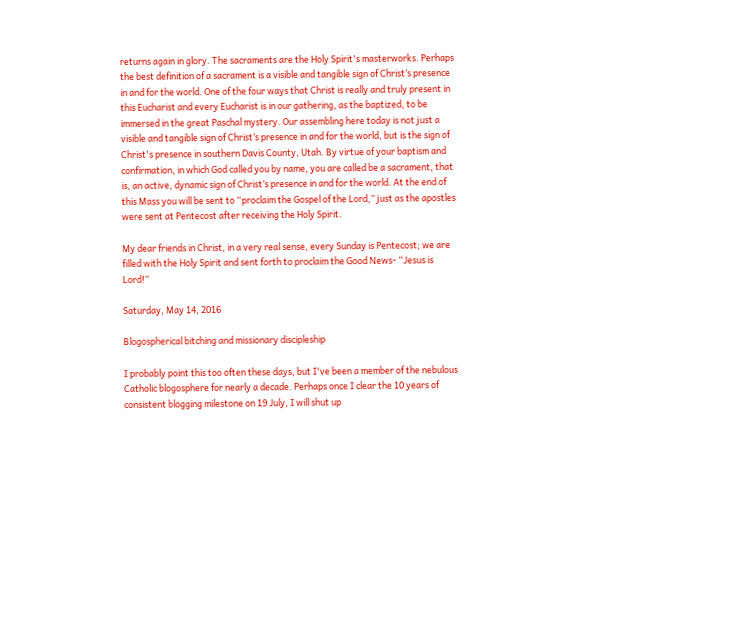returns again in glory. The sacraments are the Holy Spirit's masterworks. Perhaps the best definition of a sacrament is a visible and tangible sign of Christ’s presence in and for the world. One of the four ways that Christ is really and truly present in this Eucharist and every Eucharist is in our gathering, as the baptized, to be immersed in the great Paschal mystery. Our assembling here today is not just a visible and tangible sign of Christ’s presence in and for the world, but is the sign of Christ's presence in southern Davis County, Utah. By virtue of your baptism and confirmation, in which God called you by name, you are called be a sacrament, that is, an active, dynamic sign of Christ’s presence in and for the world. At the end of this Mass you will be sent to “proclaim the Gospel of the Lord,” just as the apostles were sent at Pentecost after receiving the Holy Spirit.

My dear friends in Christ, in a very real sense, every Sunday is Pentecost; we are filled with the Holy Spirit and sent forth to proclaim the Good News- “Jesus is Lord!”

Saturday, May 14, 2016

Blogospherical bitching and missionary discipleship

I probably point this too often these days, but I've been a member of the nebulous Catholic blogosphere for nearly a decade. Perhaps once I clear the 10 years of consistent blogging milestone on 19 July, I will shut up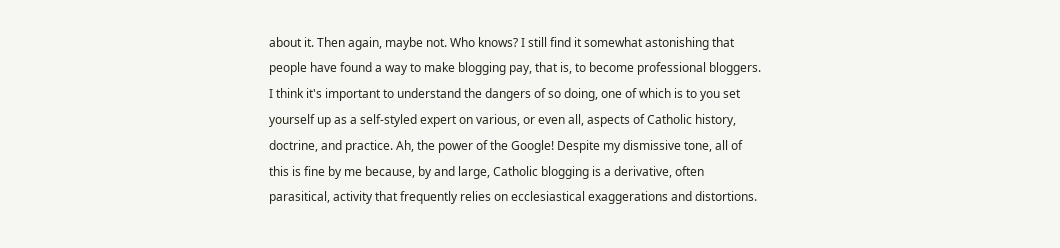about it. Then again, maybe not. Who knows? I still find it somewhat astonishing that people have found a way to make blogging pay, that is, to become professional bloggers. I think it's important to understand the dangers of so doing, one of which is to you set yourself up as a self-styled expert on various, or even all, aspects of Catholic history, doctrine, and practice. Ah, the power of the Google! Despite my dismissive tone, all of this is fine by me because, by and large, Catholic blogging is a derivative, often parasitical, activity that frequently relies on ecclesiastical exaggerations and distortions.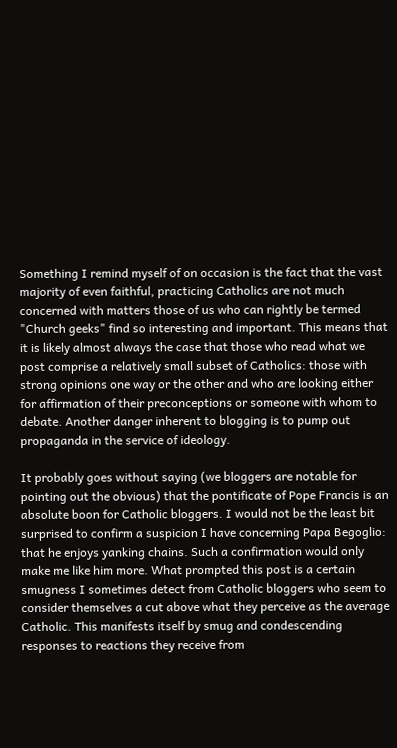Something I remind myself of on occasion is the fact that the vast majority of even faithful, practicing Catholics are not much concerned with matters those of us who can rightly be termed "Church geeks" find so interesting and important. This means that it is likely almost always the case that those who read what we post comprise a relatively small subset of Catholics: those with strong opinions one way or the other and who are looking either for affirmation of their preconceptions or someone with whom to debate. Another danger inherent to blogging is to pump out propaganda in the service of ideology.

It probably goes without saying (we bloggers are notable for pointing out the obvious) that the pontificate of Pope Francis is an absolute boon for Catholic bloggers. I would not be the least bit surprised to confirm a suspicion I have concerning Papa Begoglio: that he enjoys yanking chains. Such a confirmation would only make me like him more. What prompted this post is a certain smugness I sometimes detect from Catholic bloggers who seem to consider themselves a cut above what they perceive as the average Catholic. This manifests itself by smug and condescending responses to reactions they receive from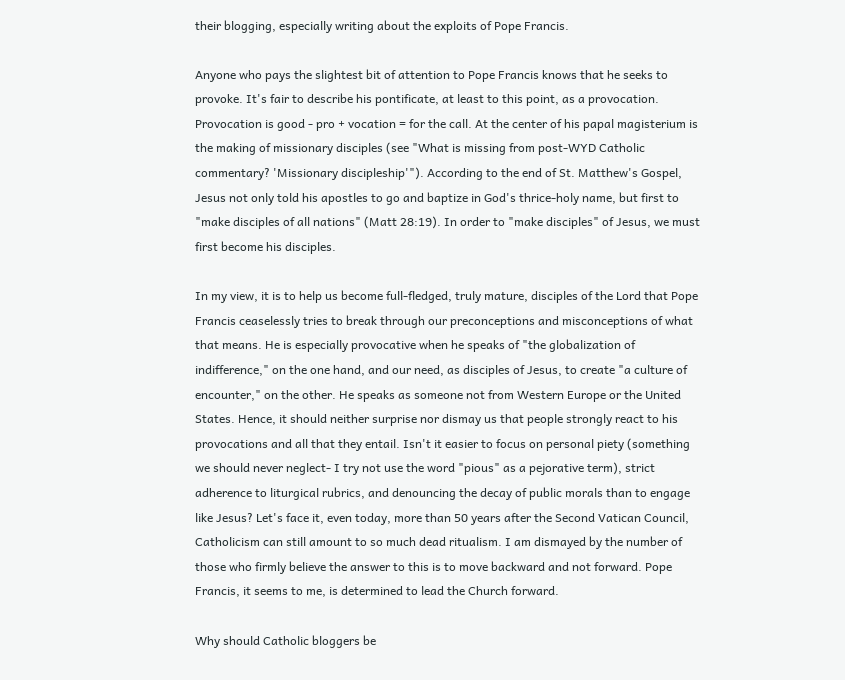their blogging, especially writing about the exploits of Pope Francis.

Anyone who pays the slightest bit of attention to Pope Francis knows that he seeks to provoke. It's fair to describe his pontificate, at least to this point, as a provocation. Provocation is good - pro + vocation = for the call. At the center of his papal magisterium is the making of missionary disciples (see "What is missing from post-WYD Catholic commentary? 'Missionary discipleship'"). According to the end of St. Matthew's Gospel, Jesus not only told his apostles to go and baptize in God's thrice-holy name, but first to "make disciples of all nations" (Matt 28:19). In order to "make disciples" of Jesus, we must first become his disciples.

In my view, it is to help us become full-fledged, truly mature, disciples of the Lord that Pope Francis ceaselessly tries to break through our preconceptions and misconceptions of what that means. He is especially provocative when he speaks of "the globalization of indifference," on the one hand, and our need, as disciples of Jesus, to create "a culture of encounter," on the other. He speaks as someone not from Western Europe or the United States. Hence, it should neither surprise nor dismay us that people strongly react to his provocations and all that they entail. Isn't it easier to focus on personal piety (something we should never neglect- I try not use the word "pious" as a pejorative term), strict adherence to liturgical rubrics, and denouncing the decay of public morals than to engage like Jesus? Let's face it, even today, more than 50 years after the Second Vatican Council, Catholicism can still amount to so much dead ritualism. I am dismayed by the number of those who firmly believe the answer to this is to move backward and not forward. Pope Francis, it seems to me, is determined to lead the Church forward.

Why should Catholic bloggers be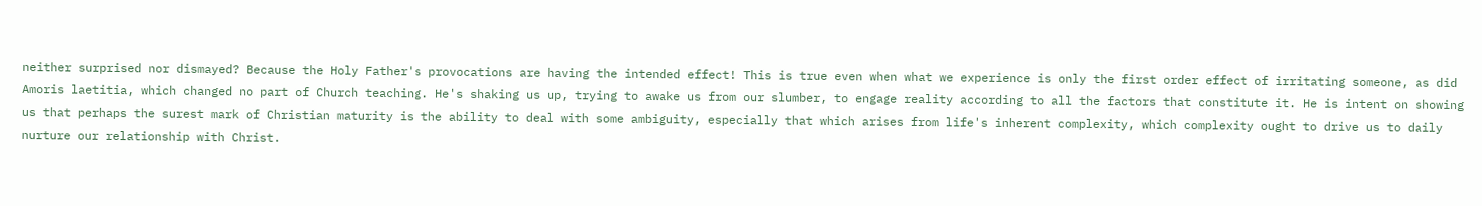neither surprised nor dismayed? Because the Holy Father's provocations are having the intended effect! This is true even when what we experience is only the first order effect of irritating someone, as did Amoris laetitia, which changed no part of Church teaching. He's shaking us up, trying to awake us from our slumber, to engage reality according to all the factors that constitute it. He is intent on showing us that perhaps the surest mark of Christian maturity is the ability to deal with some ambiguity, especially that which arises from life's inherent complexity, which complexity ought to drive us to daily nurture our relationship with Christ.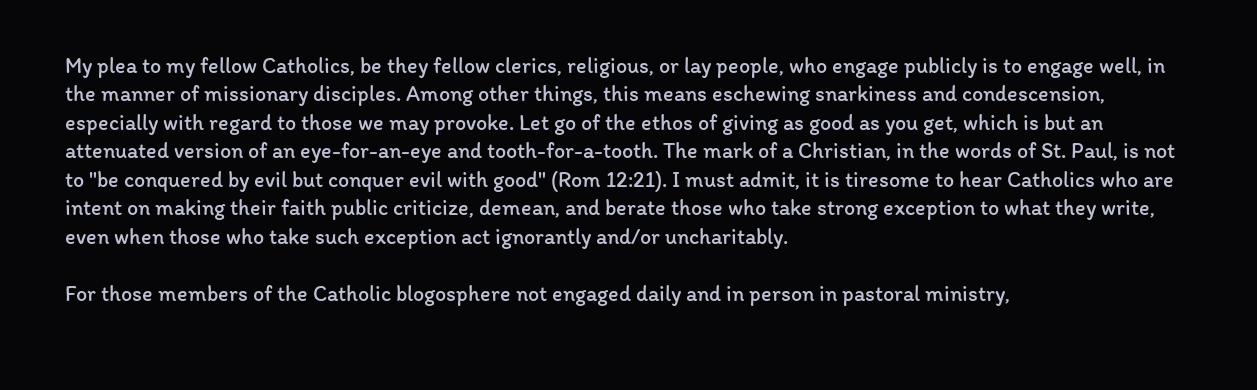My plea to my fellow Catholics, be they fellow clerics, religious, or lay people, who engage publicly is to engage well, in the manner of missionary disciples. Among other things, this means eschewing snarkiness and condescension, especially with regard to those we may provoke. Let go of the ethos of giving as good as you get, which is but an attenuated version of an eye-for-an-eye and tooth-for-a-tooth. The mark of a Christian, in the words of St. Paul, is not to "be conquered by evil but conquer evil with good" (Rom 12:21). I must admit, it is tiresome to hear Catholics who are intent on making their faith public criticize, demean, and berate those who take strong exception to what they write, even when those who take such exception act ignorantly and/or uncharitably.

For those members of the Catholic blogosphere not engaged daily and in person in pastoral ministry,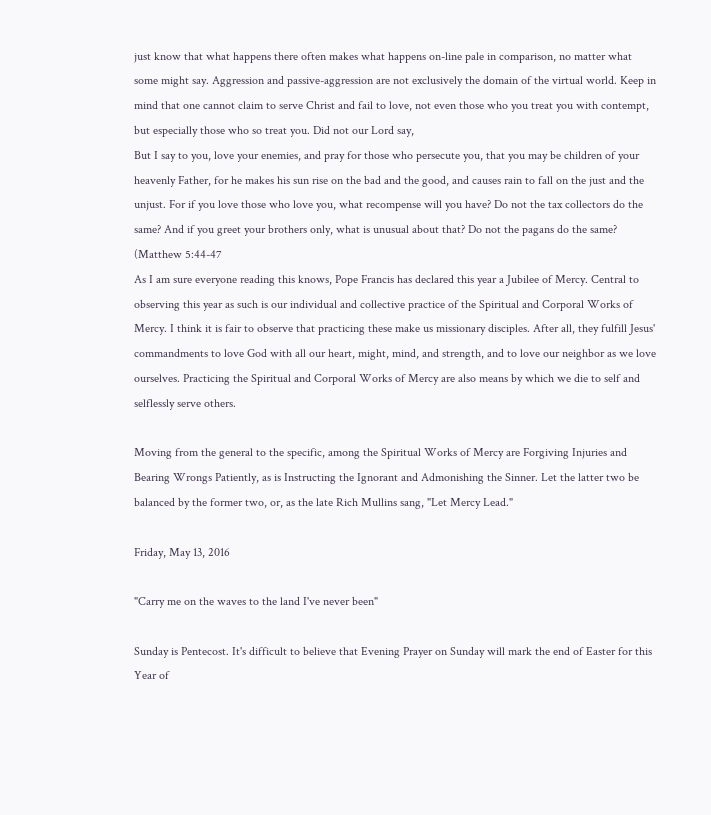just know that what happens there often makes what happens on-line pale in comparison, no matter what some might say. Aggression and passive-aggression are not exclusively the domain of the virtual world. Keep in mind that one cannot claim to serve Christ and fail to love, not even those who you treat you with contempt, but especially those who so treat you. Did not our Lord say,
But I say to you, love your enemies, and pray for those who persecute you, that you may be children of your heavenly Father, for he makes his sun rise on the bad and the good, and causes rain to fall on the just and the unjust. For if you love those who love you, what recompense will you have? Do not the tax collectors do the same? And if you greet your brothers only, what is unusual about that? Do not the pagans do the same? (Matthew 5:44-47
As I am sure everyone reading this knows, Pope Francis has declared this year a Jubilee of Mercy. Central to observing this year as such is our individual and collective practice of the Spiritual and Corporal Works of Mercy. I think it is fair to observe that practicing these make us missionary disciples. After all, they fulfill Jesus' commandments to love God with all our heart, might, mind, and strength, and to love our neighbor as we love ourselves. Practicing the Spiritual and Corporal Works of Mercy are also means by which we die to self and selflessly serve others.

Moving from the general to the specific, among the Spiritual Works of Mercy are Forgiving Injuries and Bearing Wrongs Patiently, as is Instructing the Ignorant and Admonishing the Sinner. Let the latter two be balanced by the former two, or, as the late Rich Mullins sang, "Let Mercy Lead."

Friday, May 13, 2016

"Carry me on the waves to the land I've never been"

Sunday is Pentecost. It's difficult to believe that Evening Prayer on Sunday will mark the end of Easter for this Year of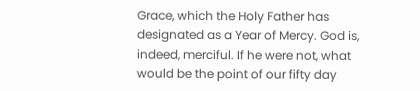Grace, which the Holy Father has designated as a Year of Mercy. God is, indeed, merciful. If he were not, what would be the point of our fifty day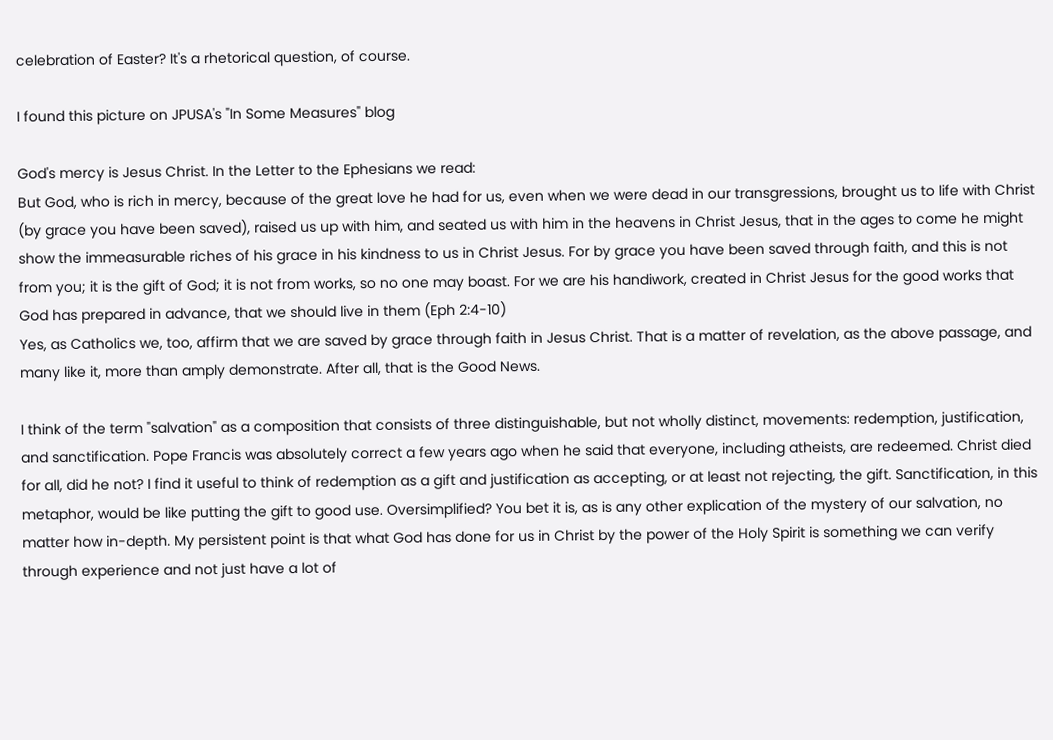celebration of Easter? It's a rhetorical question, of course.

I found this picture on JPUSA's "In Some Measures" blog

God's mercy is Jesus Christ. In the Letter to the Ephesians we read:
But God, who is rich in mercy, because of the great love he had for us, even when we were dead in our transgressions, brought us to life with Christ (by grace you have been saved), raised us up with him, and seated us with him in the heavens in Christ Jesus, that in the ages to come he might show the immeasurable riches of his grace in his kindness to us in Christ Jesus. For by grace you have been saved through faith, and this is not from you; it is the gift of God; it is not from works, so no one may boast. For we are his handiwork, created in Christ Jesus for the good works that God has prepared in advance, that we should live in them (Eph 2:4-10)
Yes, as Catholics we, too, affirm that we are saved by grace through faith in Jesus Christ. That is a matter of revelation, as the above passage, and many like it, more than amply demonstrate. After all, that is the Good News.

I think of the term "salvation" as a composition that consists of three distinguishable, but not wholly distinct, movements: redemption, justification, and sanctification. Pope Francis was absolutely correct a few years ago when he said that everyone, including atheists, are redeemed. Christ died for all, did he not? I find it useful to think of redemption as a gift and justification as accepting, or at least not rejecting, the gift. Sanctification, in this metaphor, would be like putting the gift to good use. Oversimplified? You bet it is, as is any other explication of the mystery of our salvation, no matter how in-depth. My persistent point is that what God has done for us in Christ by the power of the Holy Spirit is something we can verify through experience and not just have a lot of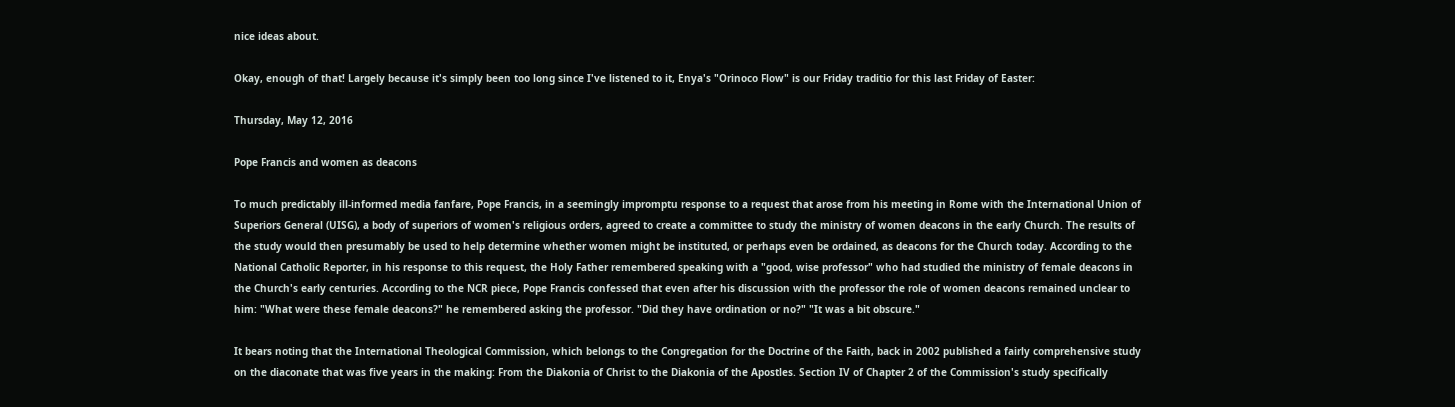nice ideas about.

Okay, enough of that! Largely because it's simply been too long since I've listened to it, Enya's "Orinoco Flow" is our Friday traditio for this last Friday of Easter:

Thursday, May 12, 2016

Pope Francis and women as deacons

To much predictably ill-informed media fanfare, Pope Francis, in a seemingly impromptu response to a request that arose from his meeting in Rome with the International Union of Superiors General (UISG), a body of superiors of women's religious orders, agreed to create a committee to study the ministry of women deacons in the early Church. The results of the study would then presumably be used to help determine whether women might be instituted, or perhaps even be ordained, as deacons for the Church today. According to the National Catholic Reporter, in his response to this request, the Holy Father remembered speaking with a "good, wise professor" who had studied the ministry of female deacons in the Church's early centuries. According to the NCR piece, Pope Francis confessed that even after his discussion with the professor the role of women deacons remained unclear to him: "What were these female deacons?" he remembered asking the professor. "Did they have ordination or no?" "It was a bit obscure."

It bears noting that the International Theological Commission, which belongs to the Congregation for the Doctrine of the Faith, back in 2002 published a fairly comprehensive study on the diaconate that was five years in the making: From the Diakonia of Christ to the Diakonia of the Apostles. Section IV of Chapter 2 of the Commission's study specifically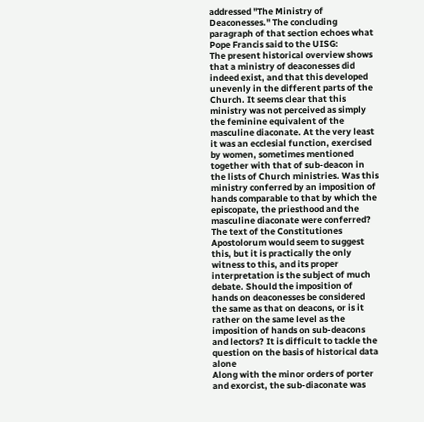addressed "The Ministry of Deaconesses." The concluding paragraph of that section echoes what Pope Francis said to the UISG:
The present historical overview shows that a ministry of deaconesses did indeed exist, and that this developed unevenly in the different parts of the Church. It seems clear that this ministry was not perceived as simply the feminine equivalent of the masculine diaconate. At the very least it was an ecclesial function, exercised by women, sometimes mentioned together with that of sub-deacon in the lists of Church ministries. Was this ministry conferred by an imposition of hands comparable to that by which the episcopate, the priesthood and the masculine diaconate were conferred? The text of the Constitutiones Apostolorum would seem to suggest this, but it is practically the only witness to this, and its proper interpretation is the subject of much debate. Should the imposition of hands on deaconesses be considered the same as that on deacons, or is it rather on the same level as the imposition of hands on sub-deacons and lectors? It is difficult to tackle the question on the basis of historical data alone
Along with the minor orders of porter and exorcist, the sub-diaconate was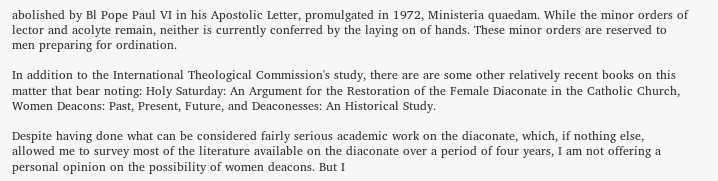abolished by Bl Pope Paul VI in his Apostolic Letter, promulgated in 1972, Ministeria quaedam. While the minor orders of lector and acolyte remain, neither is currently conferred by the laying on of hands. These minor orders are reserved to men preparing for ordination.

In addition to the International Theological Commission's study, there are are some other relatively recent books on this matter that bear noting: Holy Saturday: An Argument for the Restoration of the Female Diaconate in the Catholic Church, Women Deacons: Past, Present, Future, and Deaconesses: An Historical Study.

Despite having done what can be considered fairly serious academic work on the diaconate, which, if nothing else, allowed me to survey most of the literature available on the diaconate over a period of four years, I am not offering a personal opinion on the possibility of women deacons. But I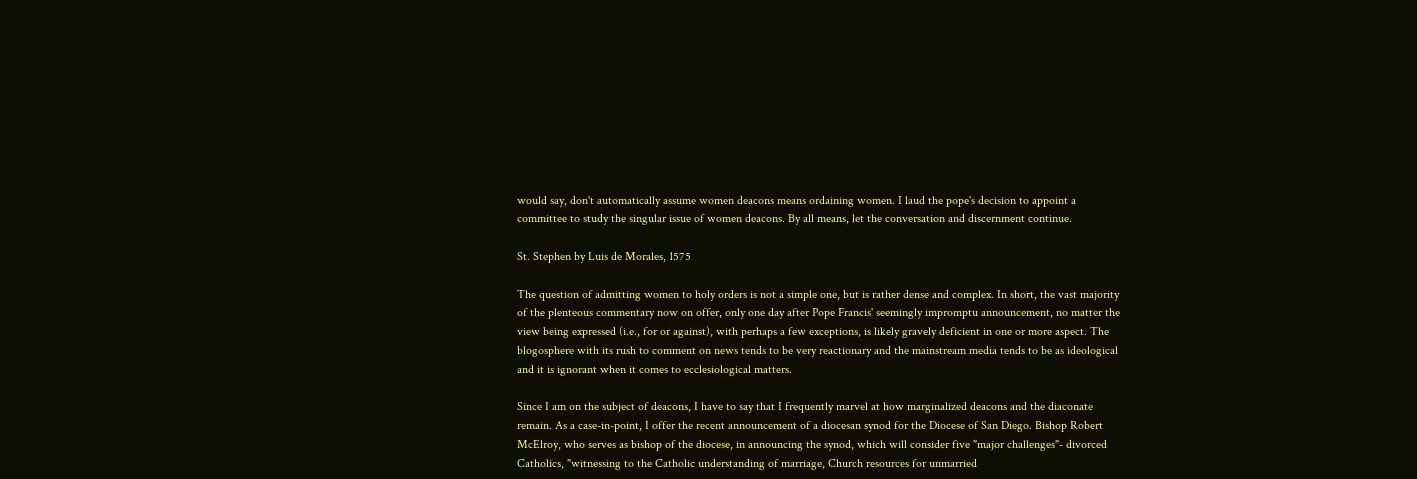would say, don't automatically assume women deacons means ordaining women. I laud the pope's decision to appoint a committee to study the singular issue of women deacons. By all means, let the conversation and discernment continue.

St. Stephen by Luis de Morales, 1575

The question of admitting women to holy orders is not a simple one, but is rather dense and complex. In short, the vast majority of the plenteous commentary now on offer, only one day after Pope Francis' seemingly impromptu announcement, no matter the view being expressed (i.e., for or against), with perhaps a few exceptions, is likely gravely deficient in one or more aspect. The blogosphere with its rush to comment on news tends to be very reactionary and the mainstream media tends to be as ideological and it is ignorant when it comes to ecclesiological matters.

Since I am on the subject of deacons, I have to say that I frequently marvel at how marginalized deacons and the diaconate remain. As a case-in-point, I offer the recent announcement of a diocesan synod for the Diocese of San Diego. Bishop Robert McElroy, who serves as bishop of the diocese, in announcing the synod, which will consider five "major challenges"- divorced Catholics, "witnessing to the Catholic understanding of marriage, Church resources for unmarried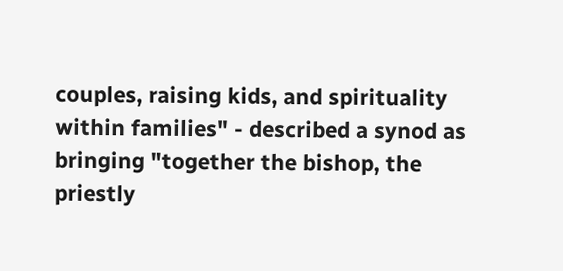couples, raising kids, and spirituality within families" - described a synod as bringing "together the bishop, the priestly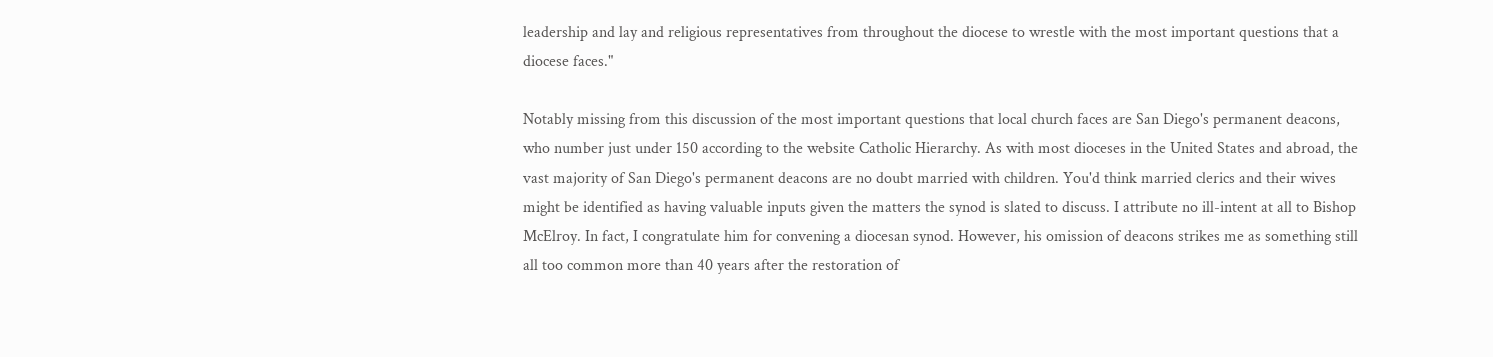leadership and lay and religious representatives from throughout the diocese to wrestle with the most important questions that a diocese faces."

Notably missing from this discussion of the most important questions that local church faces are San Diego's permanent deacons, who number just under 150 according to the website Catholic Hierarchy. As with most dioceses in the United States and abroad, the vast majority of San Diego's permanent deacons are no doubt married with children. You'd think married clerics and their wives might be identified as having valuable inputs given the matters the synod is slated to discuss. I attribute no ill-intent at all to Bishop McElroy. In fact, I congratulate him for convening a diocesan synod. However, his omission of deacons strikes me as something still all too common more than 40 years after the restoration of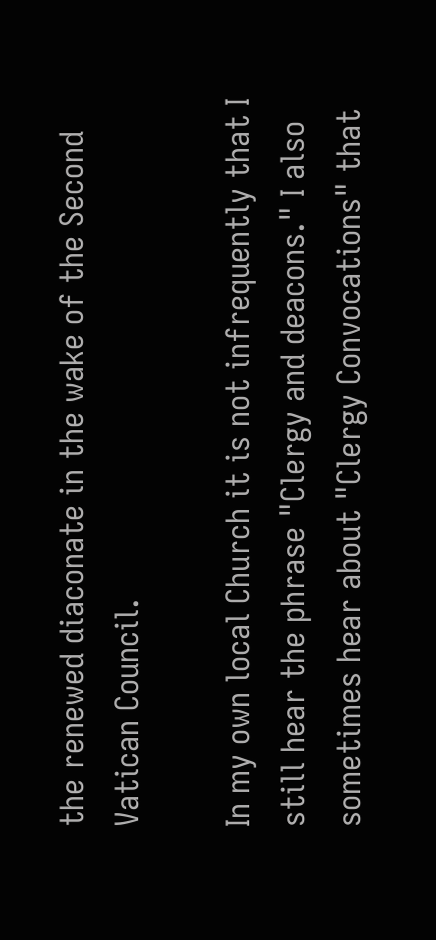the renewed diaconate in the wake of the Second Vatican Council.

In my own local Church it is not infrequently that I still hear the phrase "Clergy and deacons." I also sometimes hear about "Clergy Convocations" that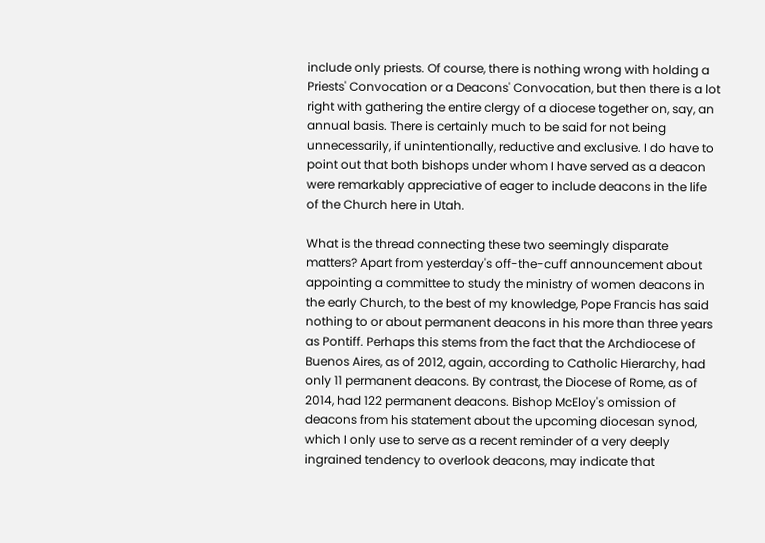include only priests. Of course, there is nothing wrong with holding a Priests' Convocation or a Deacons' Convocation, but then there is a lot right with gathering the entire clergy of a diocese together on, say, an annual basis. There is certainly much to be said for not being unnecessarily, if unintentionally, reductive and exclusive. I do have to point out that both bishops under whom I have served as a deacon were remarkably appreciative of eager to include deacons in the life of the Church here in Utah.

What is the thread connecting these two seemingly disparate matters? Apart from yesterday's off-the-cuff announcement about appointing a committee to study the ministry of women deacons in the early Church, to the best of my knowledge, Pope Francis has said nothing to or about permanent deacons in his more than three years as Pontiff. Perhaps this stems from the fact that the Archdiocese of Buenos Aires, as of 2012, again, according to Catholic Hierarchy, had only 11 permanent deacons. By contrast, the Diocese of Rome, as of 2014, had 122 permanent deacons. Bishop McEloy's omission of deacons from his statement about the upcoming diocesan synod, which I only use to serve as a recent reminder of a very deeply ingrained tendency to overlook deacons, may indicate that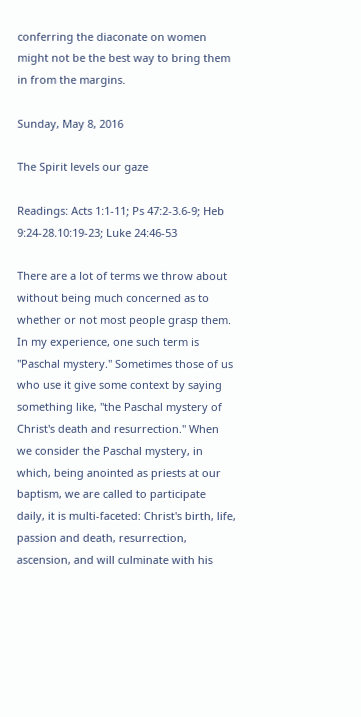conferring the diaconate on women might not be the best way to bring them in from the margins.

Sunday, May 8, 2016

The Spirit levels our gaze

Readings: Acts 1:1-11; Ps 47:2-3.6-9; Heb 9:24-28.10:19-23; Luke 24:46-53

There are a lot of terms we throw about without being much concerned as to whether or not most people grasp them. In my experience, one such term is "Paschal mystery." Sometimes those of us who use it give some context by saying something like, "the Paschal mystery of Christ's death and resurrection." When we consider the Paschal mystery, in which, being anointed as priests at our baptism, we are called to participate daily, it is multi-faceted: Christ's birth, life, passion and death, resurrection, ascension, and will culminate with his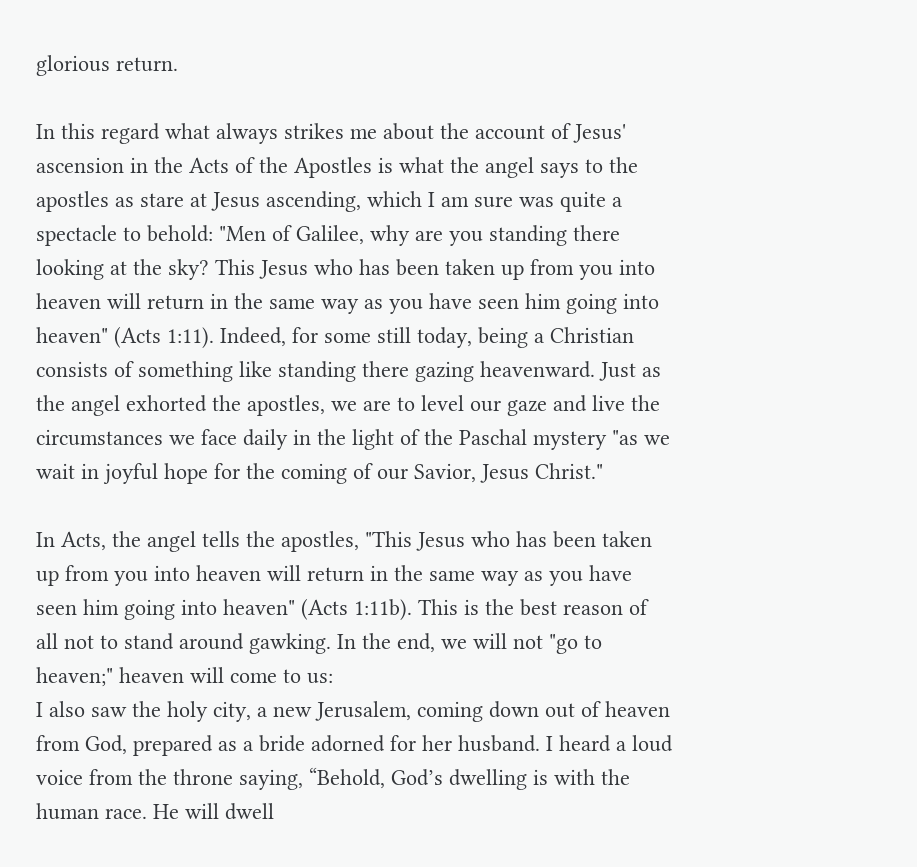glorious return.

In this regard what always strikes me about the account of Jesus' ascension in the Acts of the Apostles is what the angel says to the apostles as stare at Jesus ascending, which I am sure was quite a spectacle to behold: "Men of Galilee, why are you standing there looking at the sky? This Jesus who has been taken up from you into heaven will return in the same way as you have seen him going into heaven" (Acts 1:11). Indeed, for some still today, being a Christian consists of something like standing there gazing heavenward. Just as the angel exhorted the apostles, we are to level our gaze and live the circumstances we face daily in the light of the Paschal mystery "as we wait in joyful hope for the coming of our Savior, Jesus Christ."

In Acts, the angel tells the apostles, "This Jesus who has been taken up from you into heaven will return in the same way as you have seen him going into heaven" (Acts 1:11b). This is the best reason of all not to stand around gawking. In the end, we will not "go to heaven;" heaven will come to us:
I also saw the holy city, a new Jerusalem, coming down out of heaven from God, prepared as a bride adorned for her husband. I heard a loud voice from the throne saying, “Behold, God’s dwelling is with the human race. He will dwell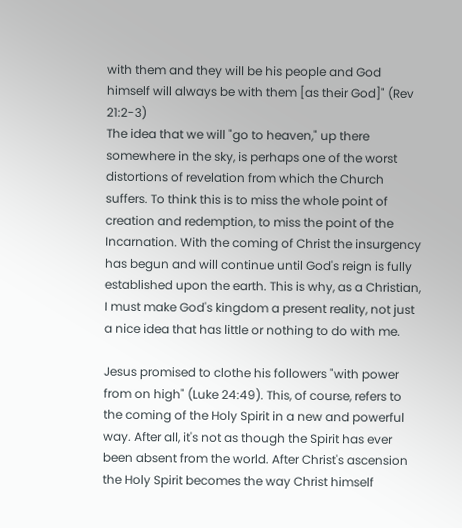with them and they will be his people and God himself will always be with them [as their God]" (Rev 21:2-3)
The idea that we will "go to heaven," up there somewhere in the sky, is perhaps one of the worst distortions of revelation from which the Church suffers. To think this is to miss the whole point of creation and redemption, to miss the point of the Incarnation. With the coming of Christ the insurgency has begun and will continue until God's reign is fully established upon the earth. This is why, as a Christian, I must make God's kingdom a present reality, not just a nice idea that has little or nothing to do with me.

Jesus promised to clothe his followers "with power from on high" (Luke 24:49). This, of course, refers to the coming of the Holy Spirit in a new and powerful way. After all, it's not as though the Spirit has ever been absent from the world. After Christ's ascension the Holy Spirit becomes the way Christ himself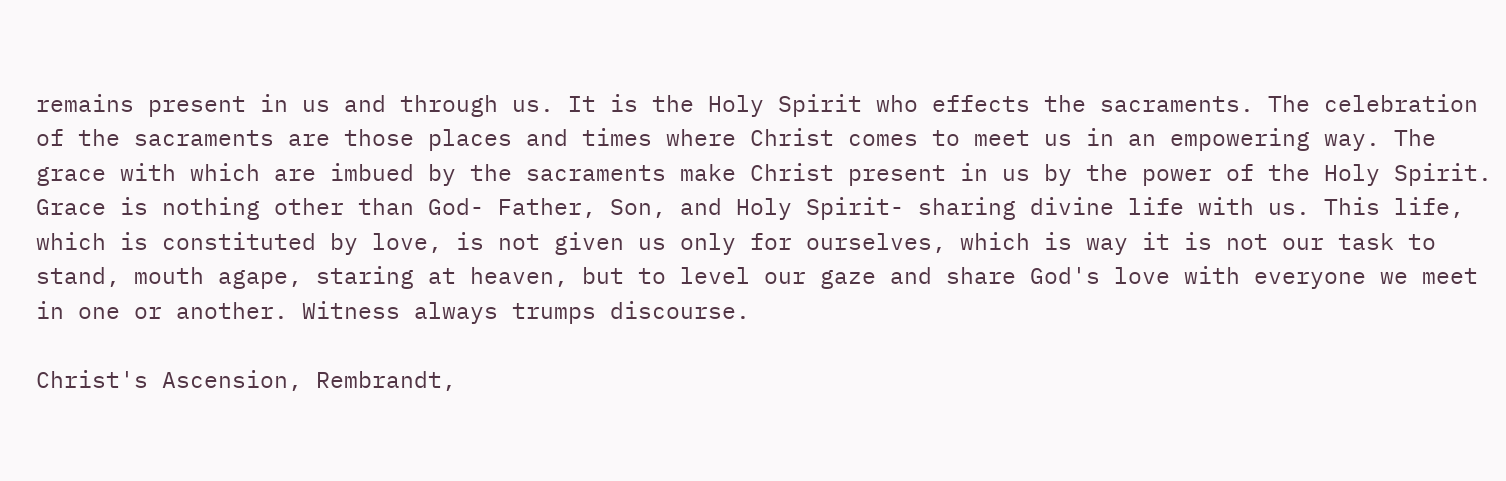remains present in us and through us. It is the Holy Spirit who effects the sacraments. The celebration of the sacraments are those places and times where Christ comes to meet us in an empowering way. The grace with which are imbued by the sacraments make Christ present in us by the power of the Holy Spirit. Grace is nothing other than God- Father, Son, and Holy Spirit- sharing divine life with us. This life, which is constituted by love, is not given us only for ourselves, which is way it is not our task to stand, mouth agape, staring at heaven, but to level our gaze and share God's love with everyone we meet in one or another. Witness always trumps discourse.

Christ's Ascension, Rembrandt,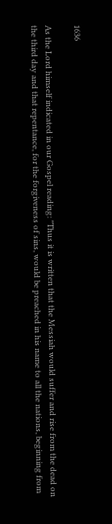1636

As the Lord himself indicated in our Gospel reading: "Thus it is written that the Messiah would suffer and rise from the dead on the third day and that repentance, for the forgiveness of sins, would be preached in his name to all the nations, beginning from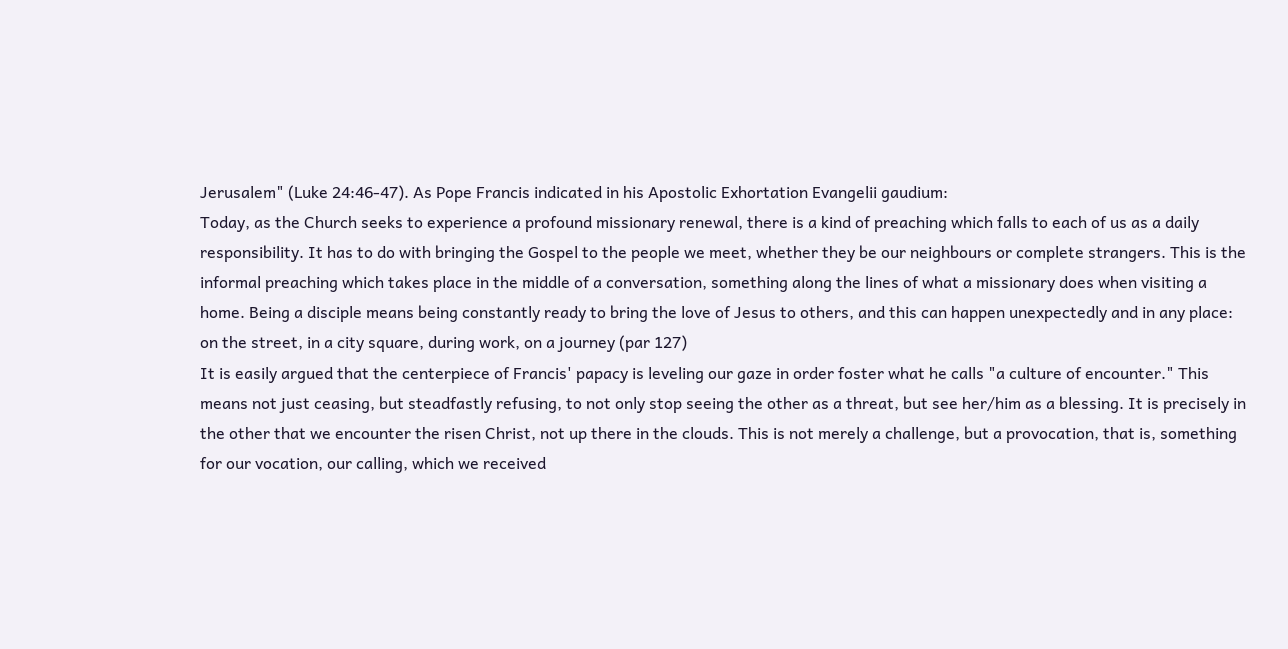Jerusalem" (Luke 24:46-47). As Pope Francis indicated in his Apostolic Exhortation Evangelii gaudium:
Today, as the Church seeks to experience a profound missionary renewal, there is a kind of preaching which falls to each of us as a daily responsibility. It has to do with bringing the Gospel to the people we meet, whether they be our neighbours or complete strangers. This is the informal preaching which takes place in the middle of a conversation, something along the lines of what a missionary does when visiting a home. Being a disciple means being constantly ready to bring the love of Jesus to others, and this can happen unexpectedly and in any place: on the street, in a city square, during work, on a journey (par 127)
It is easily argued that the centerpiece of Francis' papacy is leveling our gaze in order foster what he calls "a culture of encounter." This means not just ceasing, but steadfastly refusing, to not only stop seeing the other as a threat, but see her/him as a blessing. It is precisely in the other that we encounter the risen Christ, not up there in the clouds. This is not merely a challenge, but a provocation, that is, something for our vocation, our calling, which we received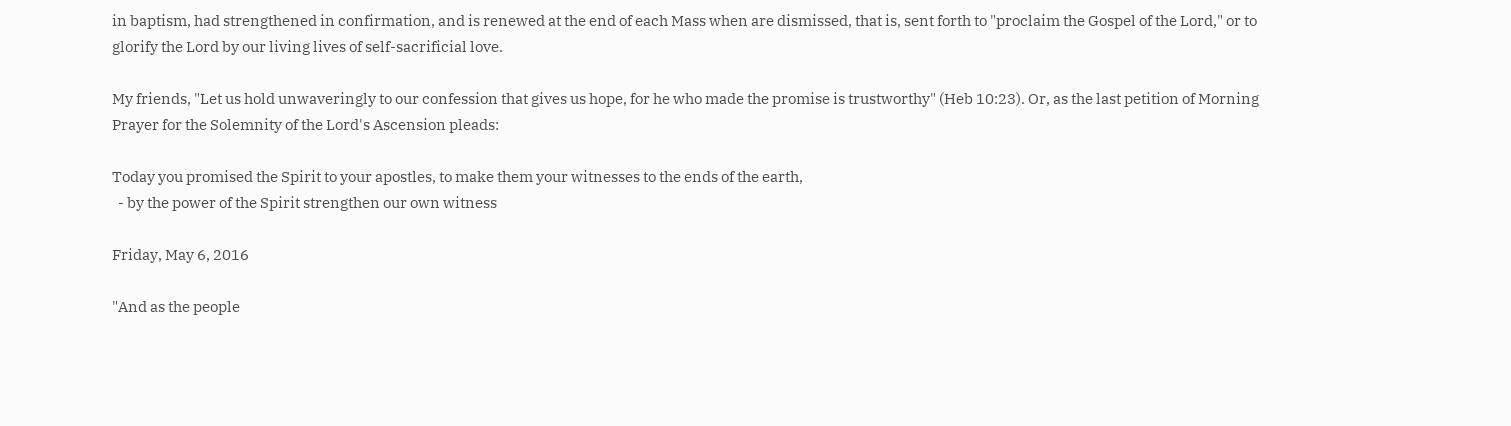in baptism, had strengthened in confirmation, and is renewed at the end of each Mass when are dismissed, that is, sent forth to "proclaim the Gospel of the Lord," or to glorify the Lord by our living lives of self-sacrificial love.

My friends, "Let us hold unwaveringly to our confession that gives us hope, for he who made the promise is trustworthy" (Heb 10:23). Or, as the last petition of Morning Prayer for the Solemnity of the Lord's Ascension pleads:

Today you promised the Spirit to your apostles, to make them your witnesses to the ends of the earth,
  - by the power of the Spirit strengthen our own witness

Friday, May 6, 2016

"And as the people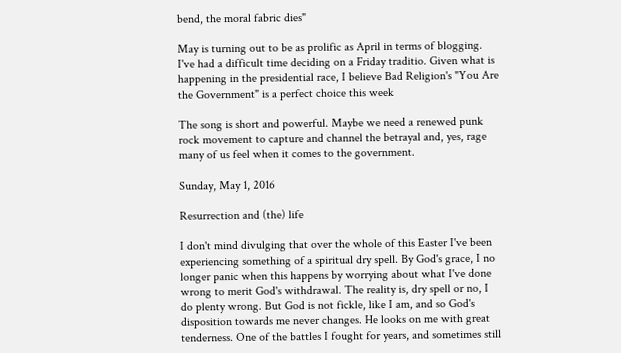bend, the moral fabric dies"

May is turning out to be as prolific as April in terms of blogging. I've had a difficult time deciding on a Friday traditio. Given what is happening in the presidential race, I believe Bad Religion's "You Are the Government" is a perfect choice this week

The song is short and powerful. Maybe we need a renewed punk rock movement to capture and channel the betrayal and, yes, rage many of us feel when it comes to the government.

Sunday, May 1, 2016

Resurrection and (the) life

I don't mind divulging that over the whole of this Easter I've been experiencing something of a spiritual dry spell. By God's grace, I no longer panic when this happens by worrying about what I've done wrong to merit God's withdrawal. The reality is, dry spell or no, I do plenty wrong. But God is not fickle, like I am, and so God's disposition towards me never changes. He looks on me with great tenderness. One of the battles I fought for years, and sometimes still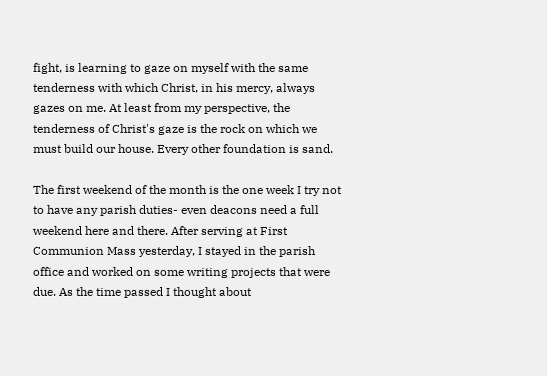fight, is learning to gaze on myself with the same tenderness with which Christ, in his mercy, always gazes on me. At least from my perspective, the tenderness of Christ's gaze is the rock on which we must build our house. Every other foundation is sand.

The first weekend of the month is the one week I try not to have any parish duties- even deacons need a full weekend here and there. After serving at First Communion Mass yesterday, I stayed in the parish office and worked on some writing projects that were due. As the time passed I thought about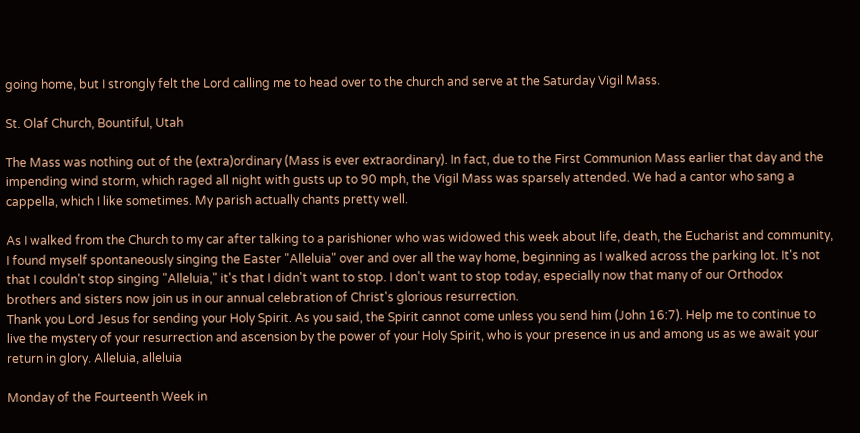going home, but I strongly felt the Lord calling me to head over to the church and serve at the Saturday Vigil Mass.

St. Olaf Church, Bountiful, Utah

The Mass was nothing out of the (extra)ordinary (Mass is ever extraordinary). In fact, due to the First Communion Mass earlier that day and the impending wind storm, which raged all night with gusts up to 90 mph, the Vigil Mass was sparsely attended. We had a cantor who sang a cappella, which I like sometimes. My parish actually chants pretty well.

As I walked from the Church to my car after talking to a parishioner who was widowed this week about life, death, the Eucharist and community, I found myself spontaneously singing the Easter "Alleluia" over and over all the way home, beginning as I walked across the parking lot. It's not that I couldn't stop singing "Alleluia," it's that I didn't want to stop. I don't want to stop today, especially now that many of our Orthodox brothers and sisters now join us in our annual celebration of Christ's glorious resurrection.
Thank you Lord Jesus for sending your Holy Spirit. As you said, the Spirit cannot come unless you send him (John 16:7). Help me to continue to live the mystery of your resurrection and ascension by the power of your Holy Spirit, who is your presence in us and among us as we await your return in glory. Alleluia, alleluia

Monday of the Fourteenth Week in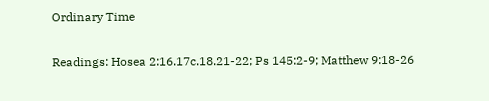Ordinary Time

Readings: Hosea 2:16.17c.18.21-22; Ps 145:2-9; Matthew 9:18-26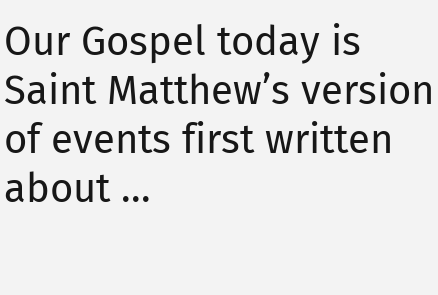Our Gospel today is Saint Matthew’s version of events first written about ...